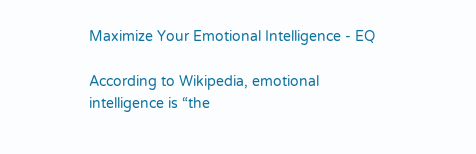Maximize Your Emotional Intelligence - EQ

According to Wikipedia, emotional intelligence is “the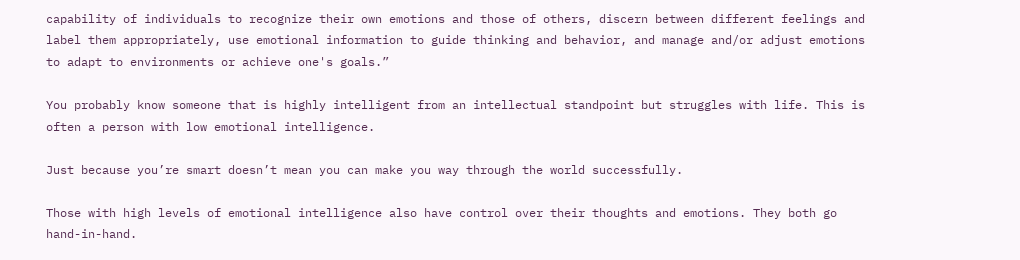capability of individuals to recognize their own emotions and those of others, discern between different feelings and label them appropriately, use emotional information to guide thinking and behavior, and manage and/or adjust emotions to adapt to environments or achieve one's goals.”

You probably know someone that is highly intelligent from an intellectual standpoint but struggles with life. This is often a person with low emotional intelligence.

Just because you’re smart doesn’t mean you can make you way through the world successfully.

Those with high levels of emotional intelligence also have control over their thoughts and emotions. They both go hand-in-hand.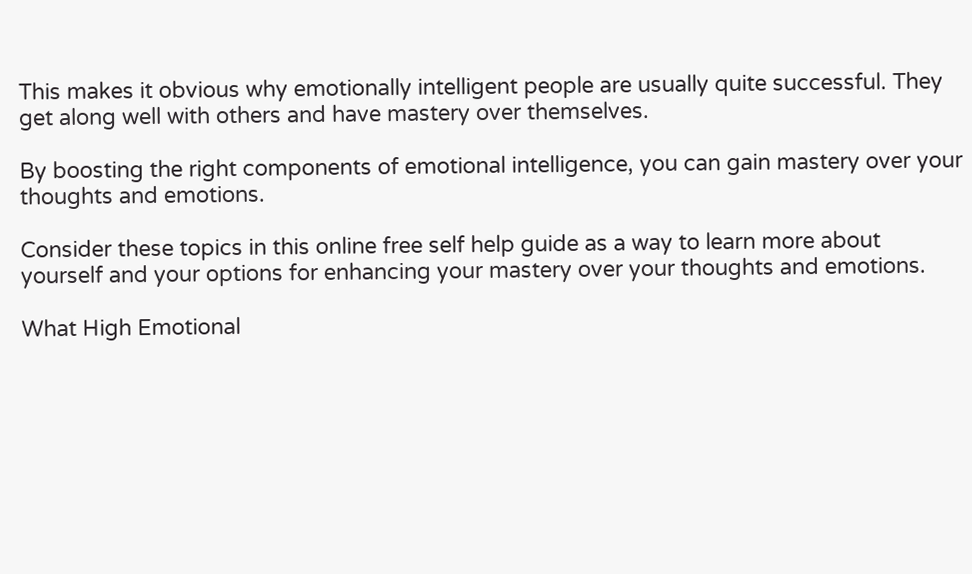This makes it obvious why emotionally intelligent people are usually quite successful. They get along well with others and have mastery over themselves.

By boosting the right components of emotional intelligence, you can gain mastery over your thoughts and emotions.

Consider these topics in this online free self help guide as a way to learn more about yourself and your options for enhancing your mastery over your thoughts and emotions.

What High Emotional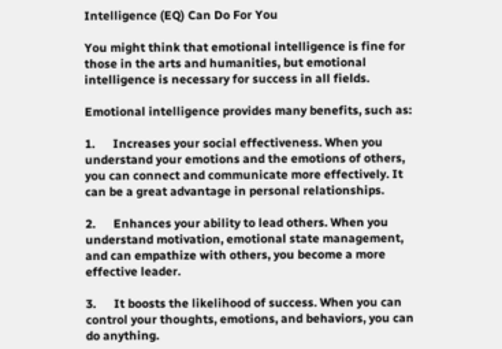Intelligence (EQ) Can Do For You

You might think that emotional intelligence is fine for those in the arts and humanities, but emotional intelligence is necessary for success in all fields.

Emotional intelligence provides many benefits, such as:

1.      Increases your social effectiveness. When you understand your emotions and the emotions of others, you can connect and communicate more effectively. It can be a great advantage in personal relationships.

2.      Enhances your ability to lead others. When you understand motivation, emotional state management, and can empathize with others, you become a more effective leader.

3.      It boosts the likelihood of success. When you can control your thoughts, emotions, and behaviors, you can do anything.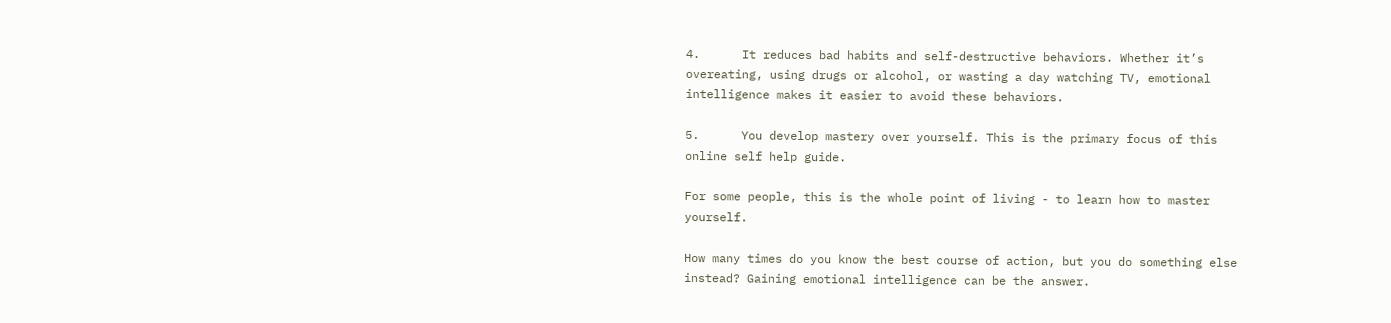4.      It reduces bad habits and self-destructive behaviors. Whether it’s overeating, using drugs or alcohol, or wasting a day watching TV, emotional intelligence makes it easier to avoid these behaviors.

5.      You develop mastery over yourself. This is the primary focus of this online self help guide.

For some people, this is the whole point of living - to learn how to master yourself.

How many times do you know the best course of action, but you do something else instead? Gaining emotional intelligence can be the answer.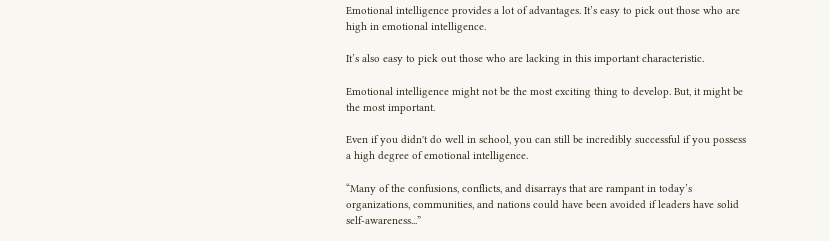Emotional intelligence provides a lot of advantages. It’s easy to pick out those who are high in emotional intelligence.

It’s also easy to pick out those who are lacking in this important characteristic.

Emotional intelligence might not be the most exciting thing to develop. But, it might be the most important.

Even if you didn't do well in school, you can still be incredibly successful if you possess a high degree of emotional intelligence.

“Many of the confusions, conflicts, and disarrays that are rampant in today’s organizations, communities, and nations could have been avoided if leaders have solid self-awareness...”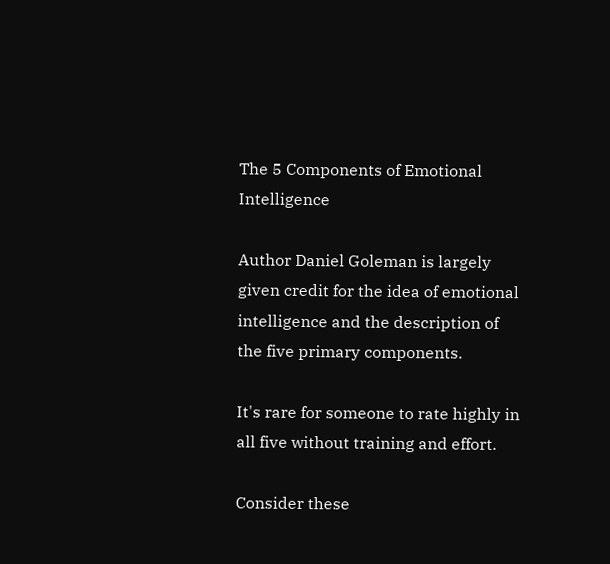The 5 Components of Emotional Intelligence

Author Daniel Goleman is largely given credit for the idea of emotional intelligence and the description of the five primary components.

It's rare for someone to rate highly in all five without training and effort.

Consider these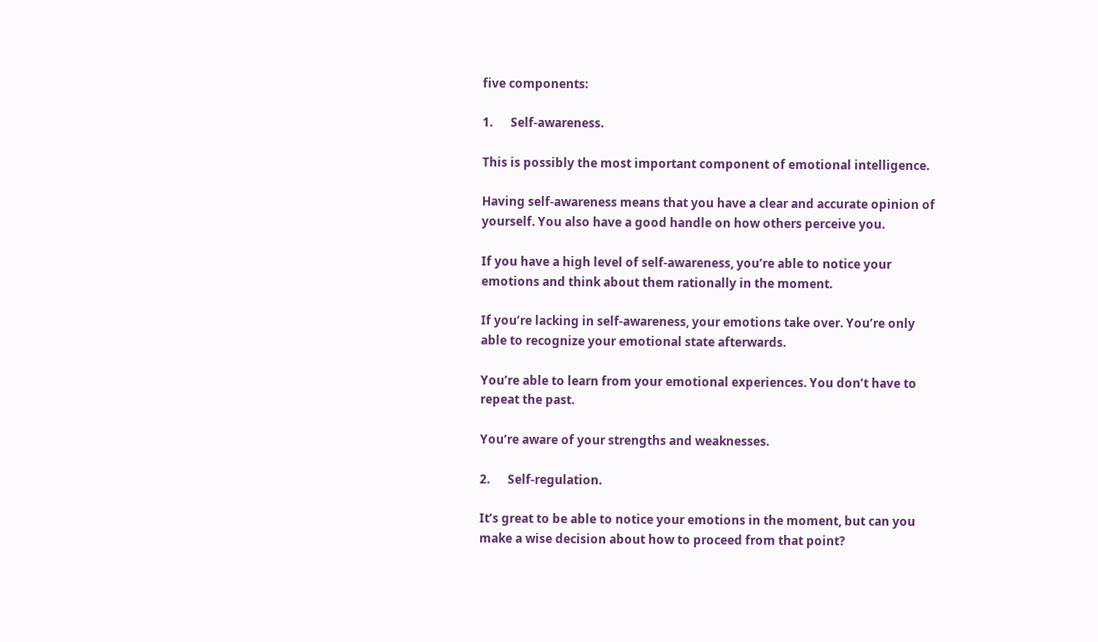five components:

1.      Self-awareness.

This is possibly the most important component of emotional intelligence.

Having self-awareness means that you have a clear and accurate opinion of yourself. You also have a good handle on how others perceive you.

If you have a high level of self-awareness, you’re able to notice your emotions and think about them rationally in the moment.

If you’re lacking in self-awareness, your emotions take over. You’re only able to recognize your emotional state afterwards.

You’re able to learn from your emotional experiences. You don’t have to repeat the past.

You’re aware of your strengths and weaknesses.

2.      Self-regulation.

It’s great to be able to notice your emotions in the moment, but can you make a wise decision about how to proceed from that point?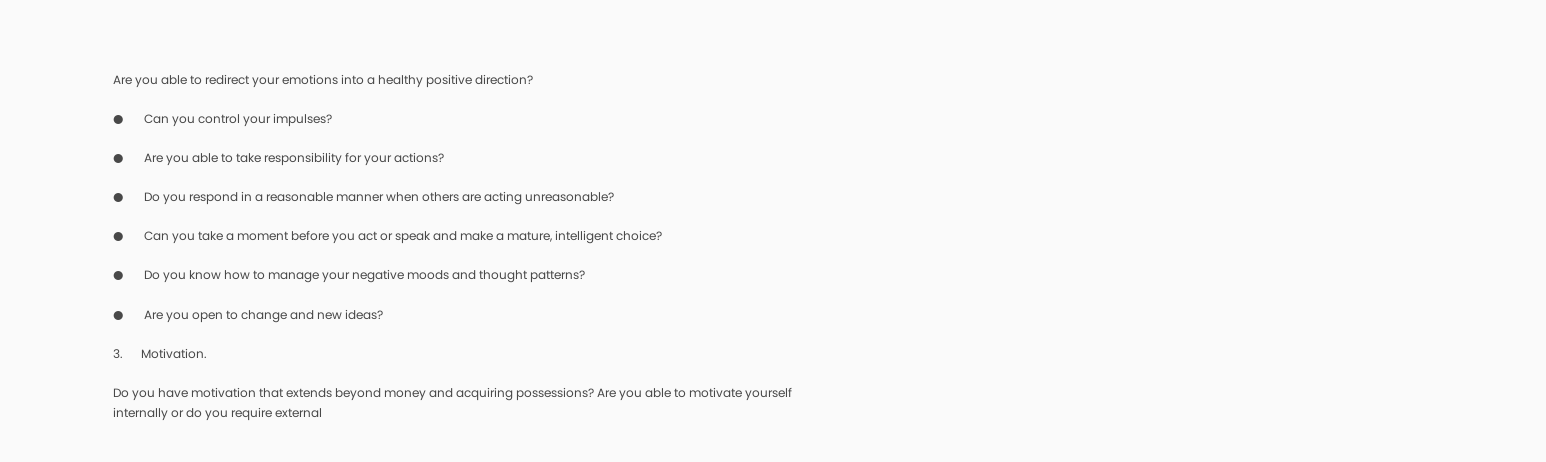Are you able to redirect your emotions into a healthy positive direction?

●       Can you control your impulses?

●       Are you able to take responsibility for your actions?

●       Do you respond in a reasonable manner when others are acting unreasonable?

●       Can you take a moment before you act or speak and make a mature, intelligent choice?

●       Do you know how to manage your negative moods and thought patterns?

●       Are you open to change and new ideas?

3.      Motivation.

Do you have motivation that extends beyond money and acquiring possessions? Are you able to motivate yourself internally or do you require external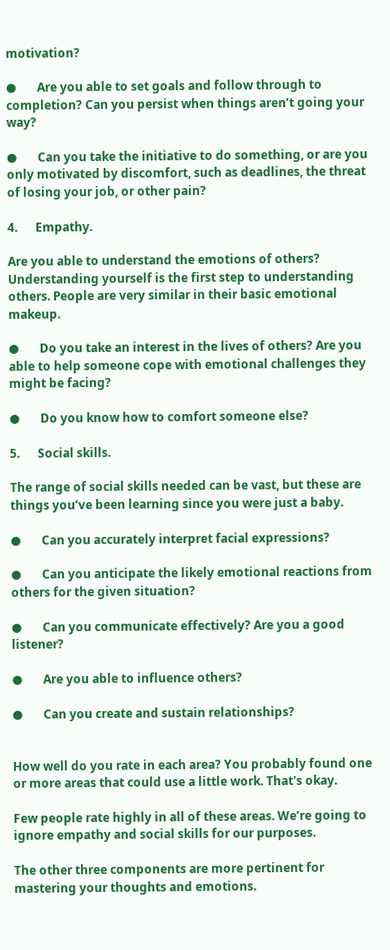motivation?

●       Are you able to set goals and follow through to completion? Can you persist when things aren’t going your way?

●       Can you take the initiative to do something, or are you only motivated by discomfort, such as deadlines, the threat of losing your job, or other pain?

4.      Empathy.

Are you able to understand the emotions of others? Understanding yourself is the first step to understanding others. People are very similar in their basic emotional makeup.

●       Do you take an interest in the lives of others? Are you able to help someone cope with emotional challenges they might be facing?

●       Do you know how to comfort someone else?

5.      Social skills.

The range of social skills needed can be vast, but these are things you’ve been learning since you were just a baby.

●       Can you accurately interpret facial expressions?

●       Can you anticipate the likely emotional reactions from others for the given situation?

●       Can you communicate effectively? Are you a good listener?

●       Are you able to influence others?

●       Can you create and sustain relationships?


How well do you rate in each area? You probably found one or more areas that could use a little work. That's okay.

Few people rate highly in all of these areas. We’re going to ignore empathy and social skills for our purposes.

The other three components are more pertinent for mastering your thoughts and emotions.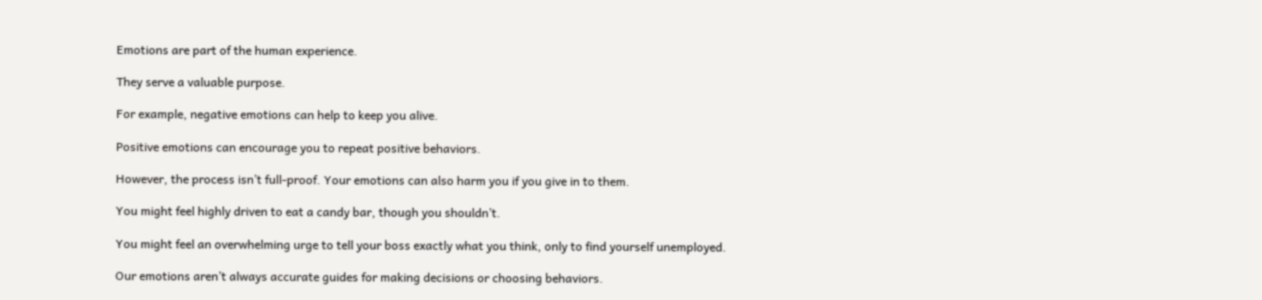Emotions are part of the human experience.

They serve a valuable purpose.

For example, negative emotions can help to keep you alive.

Positive emotions can encourage you to repeat positive behaviors.

However, the process isn’t full-proof. Your emotions can also harm you if you give in to them.

You might feel highly driven to eat a candy bar, though you shouldn’t.

You might feel an overwhelming urge to tell your boss exactly what you think, only to find yourself unemployed.

Our emotions aren’t always accurate guides for making decisions or choosing behaviors.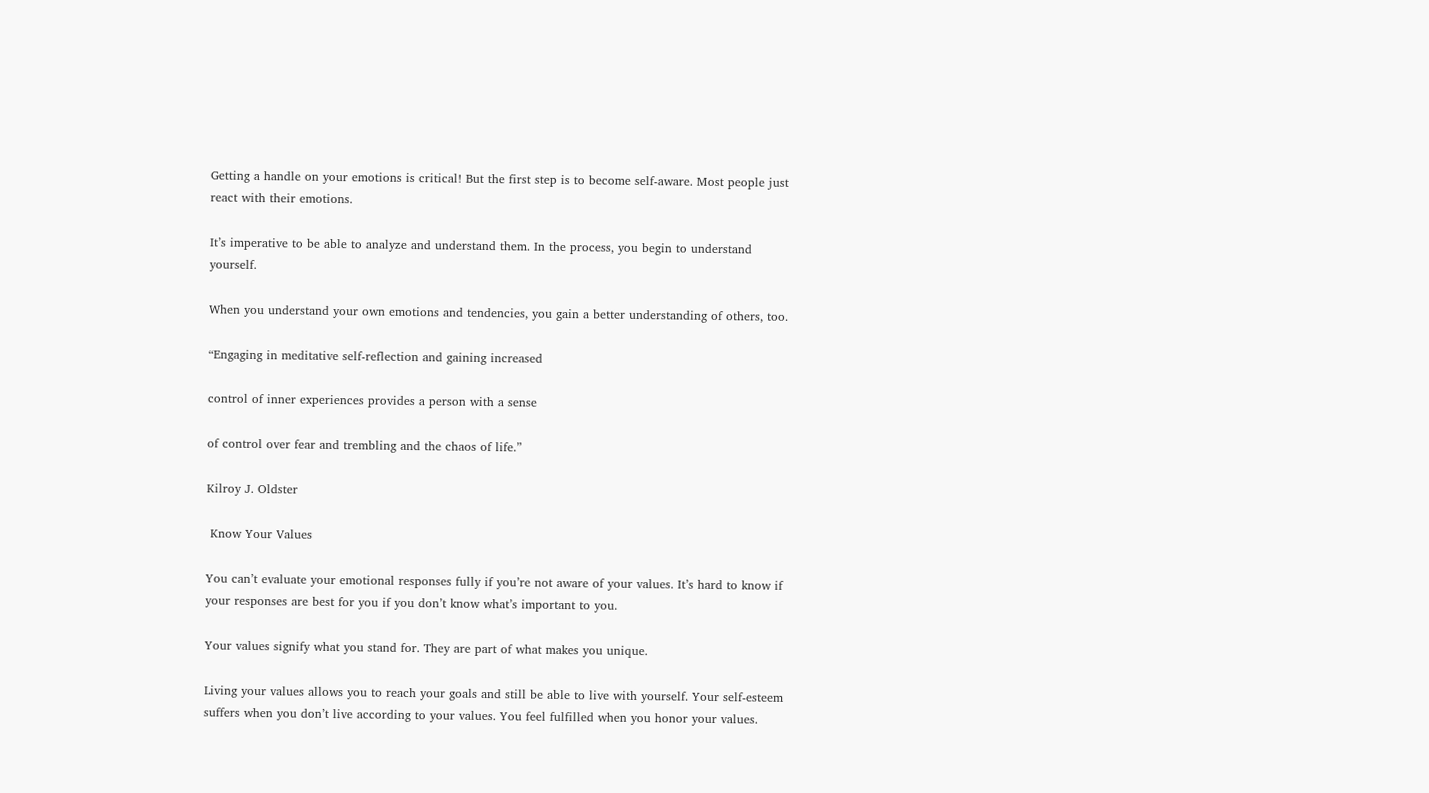Getting a handle on your emotions is critical! But the first step is to become self-aware. Most people just react with their emotions.

It’s imperative to be able to analyze and understand them. In the process, you begin to understand yourself.

When you understand your own emotions and tendencies, you gain a better understanding of others, too.

“Engaging in meditative self-reflection and gaining increased

control of inner experiences provides a person with a sense

of control over fear and trembling and the chaos of life.”

Kilroy J. Oldster

 Know Your Values

You can’t evaluate your emotional responses fully if you’re not aware of your values. It’s hard to know if your responses are best for you if you don’t know what’s important to you.

Your values signify what you stand for. They are part of what makes you unique.

Living your values allows you to reach your goals and still be able to live with yourself. Your self-esteem suffers when you don’t live according to your values. You feel fulfilled when you honor your values.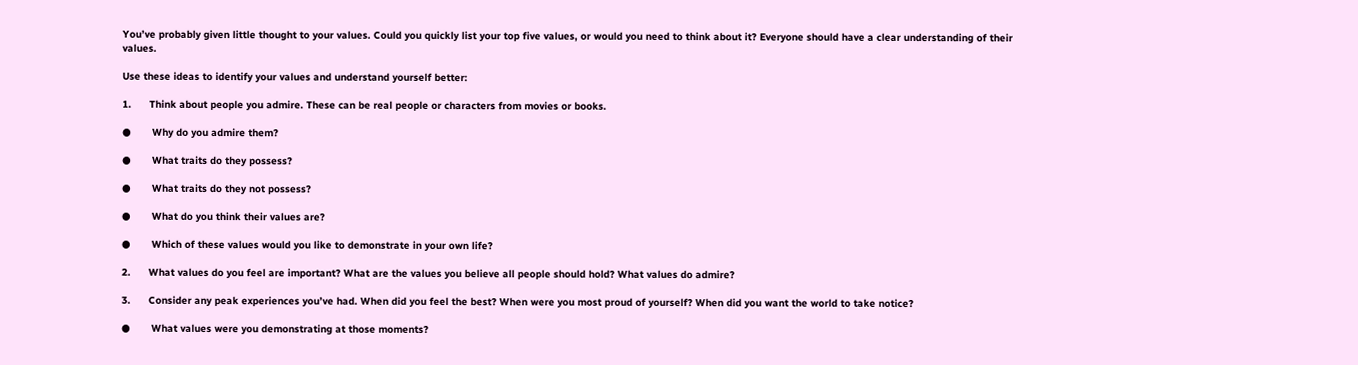You’ve probably given little thought to your values. Could you quickly list your top five values, or would you need to think about it? Everyone should have a clear understanding of their values.

Use these ideas to identify your values and understand yourself better:

1.      Think about people you admire. These can be real people or characters from movies or books.

●       Why do you admire them?

●       What traits do they possess?

●       What traits do they not possess?

●       What do you think their values are?

●       Which of these values would you like to demonstrate in your own life?

2.      What values do you feel are important? What are the values you believe all people should hold? What values do admire?

3.      Consider any peak experiences you’ve had. When did you feel the best? When were you most proud of yourself? When did you want the world to take notice?

●       What values were you demonstrating at those moments?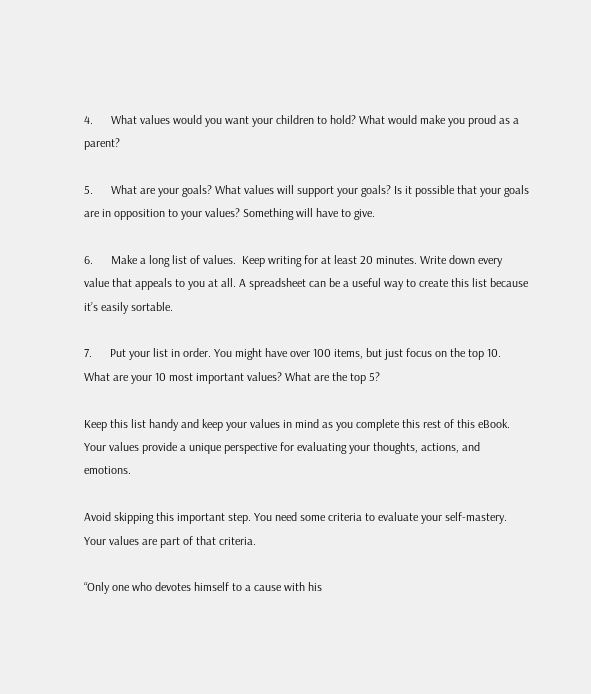4.      What values would you want your children to hold? What would make you proud as a parent?

5.      What are your goals? What values will support your goals? Is it possible that your goals are in opposition to your values? Something will have to give.

6.      Make a long list of values.  Keep writing for at least 20 minutes. Write down every value that appeals to you at all. A spreadsheet can be a useful way to create this list because it’s easily sortable.

7.      Put your list in order. You might have over 100 items, but just focus on the top 10. What are your 10 most important values? What are the top 5?

Keep this list handy and keep your values in mind as you complete this rest of this eBook. Your values provide a unique perspective for evaluating your thoughts, actions, and emotions.

Avoid skipping this important step. You need some criteria to evaluate your self-mastery. Your values are part of that criteria.

“Only one who devotes himself to a cause with his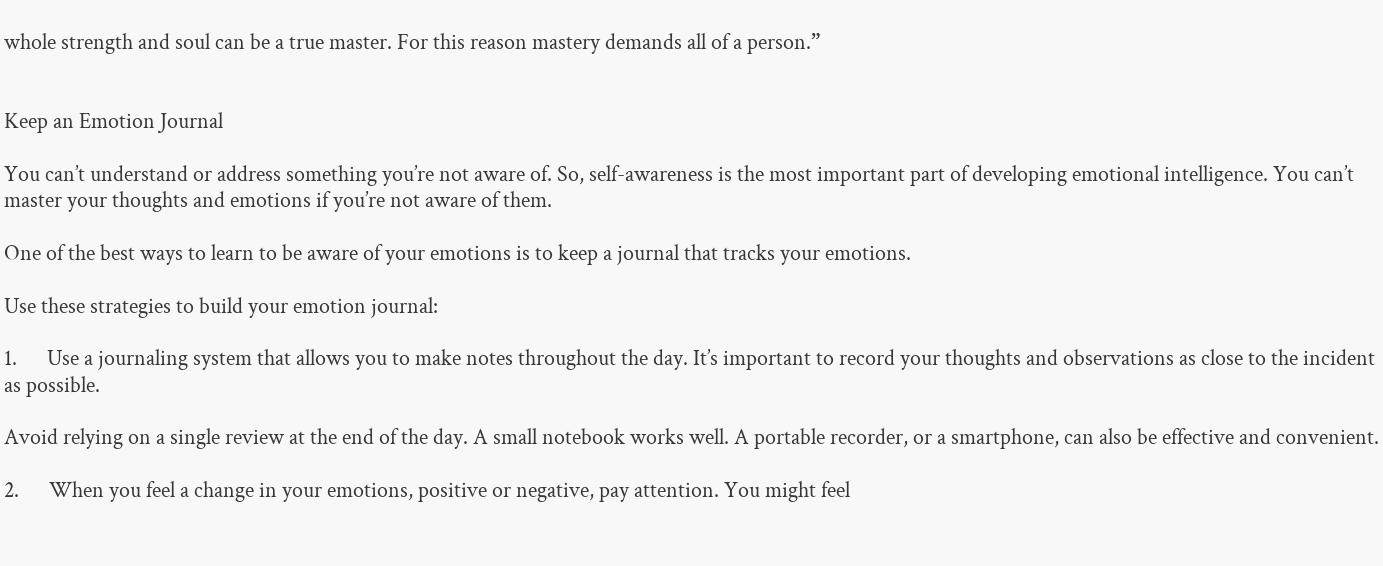whole strength and soul can be a true master. For this reason mastery demands all of a person.”


Keep an Emotion Journal

You can’t understand or address something you’re not aware of. So, self-awareness is the most important part of developing emotional intelligence. You can’t master your thoughts and emotions if you’re not aware of them.

One of the best ways to learn to be aware of your emotions is to keep a journal that tracks your emotions.

Use these strategies to build your emotion journal:

1.      Use a journaling system that allows you to make notes throughout the day. It’s important to record your thoughts and observations as close to the incident as possible.

Avoid relying on a single review at the end of the day. A small notebook works well. A portable recorder, or a smartphone, can also be effective and convenient.

2.      When you feel a change in your emotions, positive or negative, pay attention. You might feel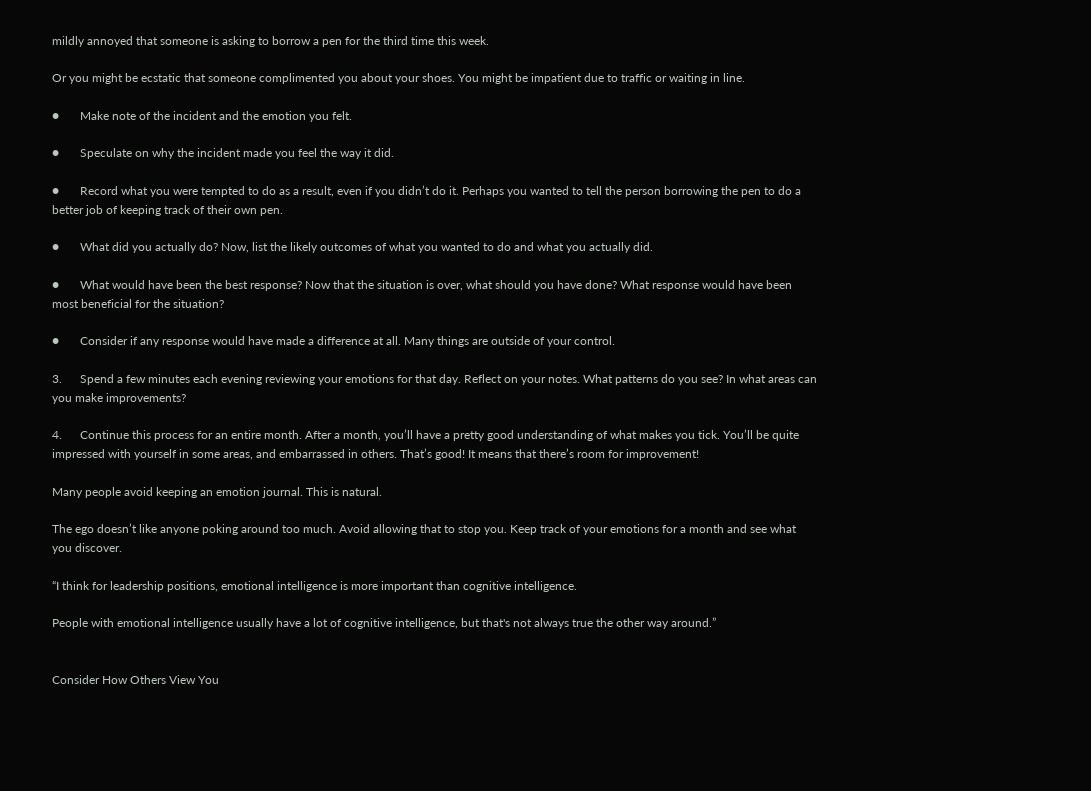mildly annoyed that someone is asking to borrow a pen for the third time this week.

Or you might be ecstatic that someone complimented you about your shoes. You might be impatient due to traffic or waiting in line.

●       Make note of the incident and the emotion you felt.

●       Speculate on why the incident made you feel the way it did.

●       Record what you were tempted to do as a result, even if you didn’t do it. Perhaps you wanted to tell the person borrowing the pen to do a better job of keeping track of their own pen.

●       What did you actually do? Now, list the likely outcomes of what you wanted to do and what you actually did.

●       What would have been the best response? Now that the situation is over, what should you have done? What response would have been most beneficial for the situation?

●       Consider if any response would have made a difference at all. Many things are outside of your control.

3.      Spend a few minutes each evening reviewing your emotions for that day. Reflect on your notes. What patterns do you see? In what areas can you make improvements?

4.      Continue this process for an entire month. After a month, you’ll have a pretty good understanding of what makes you tick. You’ll be quite impressed with yourself in some areas, and embarrassed in others. That’s good! It means that there’s room for improvement!

Many people avoid keeping an emotion journal. This is natural.

The ego doesn’t like anyone poking around too much. Avoid allowing that to stop you. Keep track of your emotions for a month and see what you discover.

“I think for leadership positions, emotional intelligence is more important than cognitive intelligence.

People with emotional intelligence usually have a lot of cognitive intelligence, but that's not always true the other way around.”


Consider How Others View You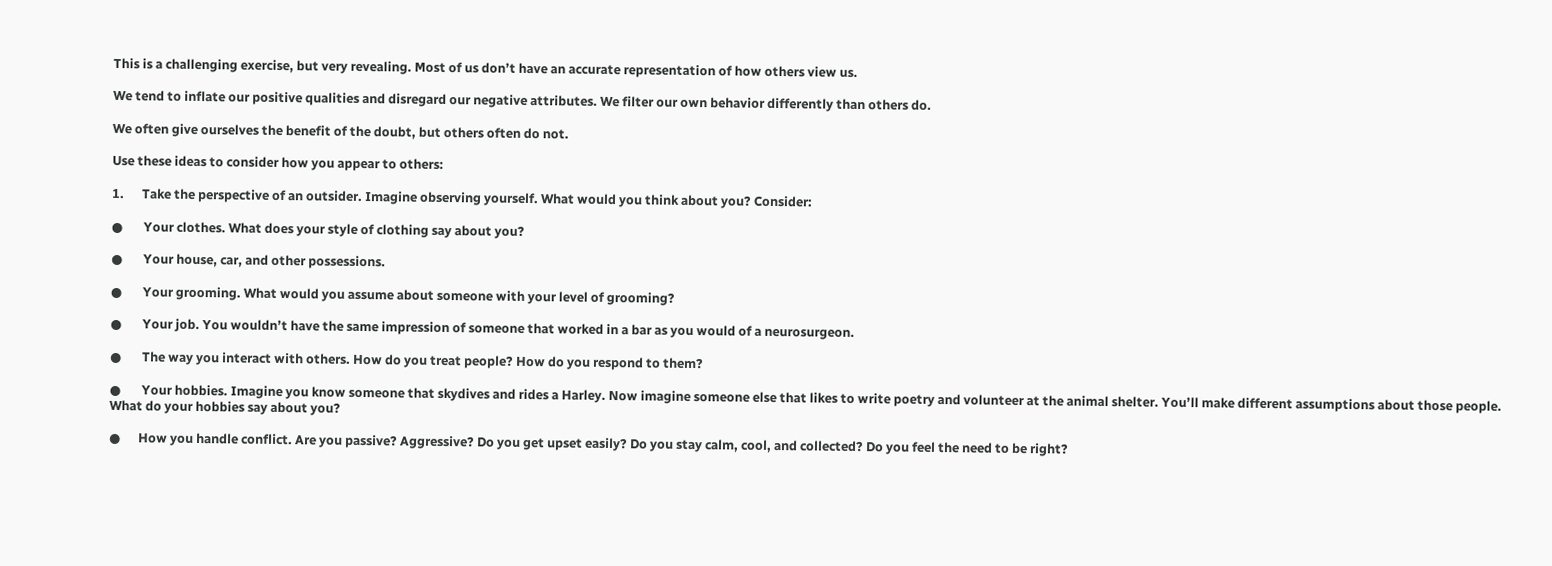This is a challenging exercise, but very revealing. Most of us don’t have an accurate representation of how others view us.

We tend to inflate our positive qualities and disregard our negative attributes. We filter our own behavior differently than others do.

We often give ourselves the benefit of the doubt, but others often do not.

Use these ideas to consider how you appear to others:

1.      Take the perspective of an outsider. Imagine observing yourself. What would you think about you? Consider:

●       Your clothes. What does your style of clothing say about you?

●       Your house, car, and other possessions.

●       Your grooming. What would you assume about someone with your level of grooming?

●       Your job. You wouldn’t have the same impression of someone that worked in a bar as you would of a neurosurgeon.

●       The way you interact with others. How do you treat people? How do you respond to them?

●       Your hobbies. Imagine you know someone that skydives and rides a Harley. Now imagine someone else that likes to write poetry and volunteer at the animal shelter. You’ll make different assumptions about those people. What do your hobbies say about you?

●      How you handle conflict. Are you passive? Aggressive? Do you get upset easily? Do you stay calm, cool, and collected? Do you feel the need to be right?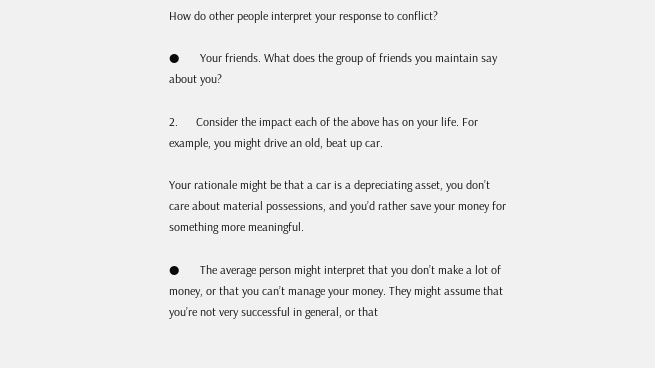How do other people interpret your response to conflict?

●       Your friends. What does the group of friends you maintain say about you?

2.      Consider the impact each of the above has on your life. For example, you might drive an old, beat up car.

Your rationale might be that a car is a depreciating asset, you don’t care about material possessions, and you’d rather save your money for something more meaningful.

●       The average person might interpret that you don’t make a lot of money, or that you can’t manage your money. They might assume that you’re not very successful in general, or that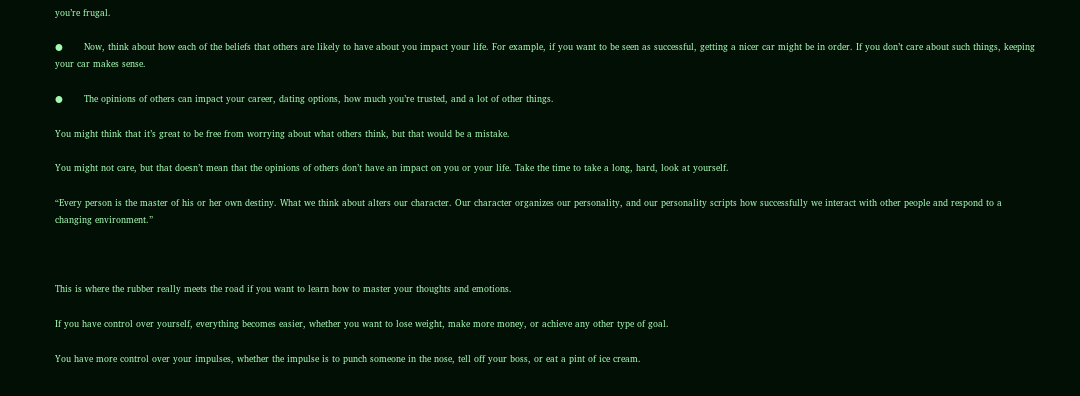you’re frugal.

●       Now, think about how each of the beliefs that others are likely to have about you impact your life. For example, if you want to be seen as successful, getting a nicer car might be in order. If you don’t care about such things, keeping your car makes sense.

●       The opinions of others can impact your career, dating options, how much you’re trusted, and a lot of other things.

You might think that it’s great to be free from worrying about what others think, but that would be a mistake.

You might not care, but that doesn’t mean that the opinions of others don’t have an impact on you or your life. Take the time to take a long, hard, look at yourself.

“Every person is the master of his or her own destiny. What we think about alters our character. Our character organizes our personality, and our personality scripts how successfully we interact with other people and respond to a changing environment.”



This is where the rubber really meets the road if you want to learn how to master your thoughts and emotions.

If you have control over yourself, everything becomes easier, whether you want to lose weight, make more money, or achieve any other type of goal.

You have more control over your impulses, whether the impulse is to punch someone in the nose, tell off your boss, or eat a pint of ice cream.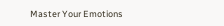Master Your Emotions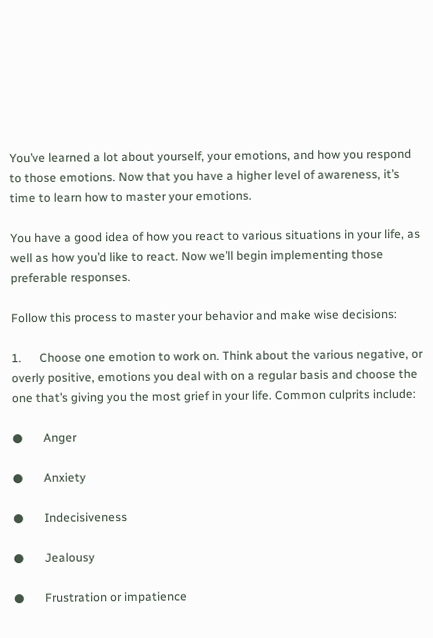You’ve learned a lot about yourself, your emotions, and how you respond to those emotions. Now that you have a higher level of awareness, it’s time to learn how to master your emotions.

You have a good idea of how you react to various situations in your life, as well as how you’d like to react. Now we’ll begin implementing those preferable responses.

Follow this process to master your behavior and make wise decisions:

1.      Choose one emotion to work on. Think about the various negative, or overly positive, emotions you deal with on a regular basis and choose the one that’s giving you the most grief in your life. Common culprits include:

●       Anger

●       Anxiety

●       Indecisiveness

●       Jealousy

●       Frustration or impatience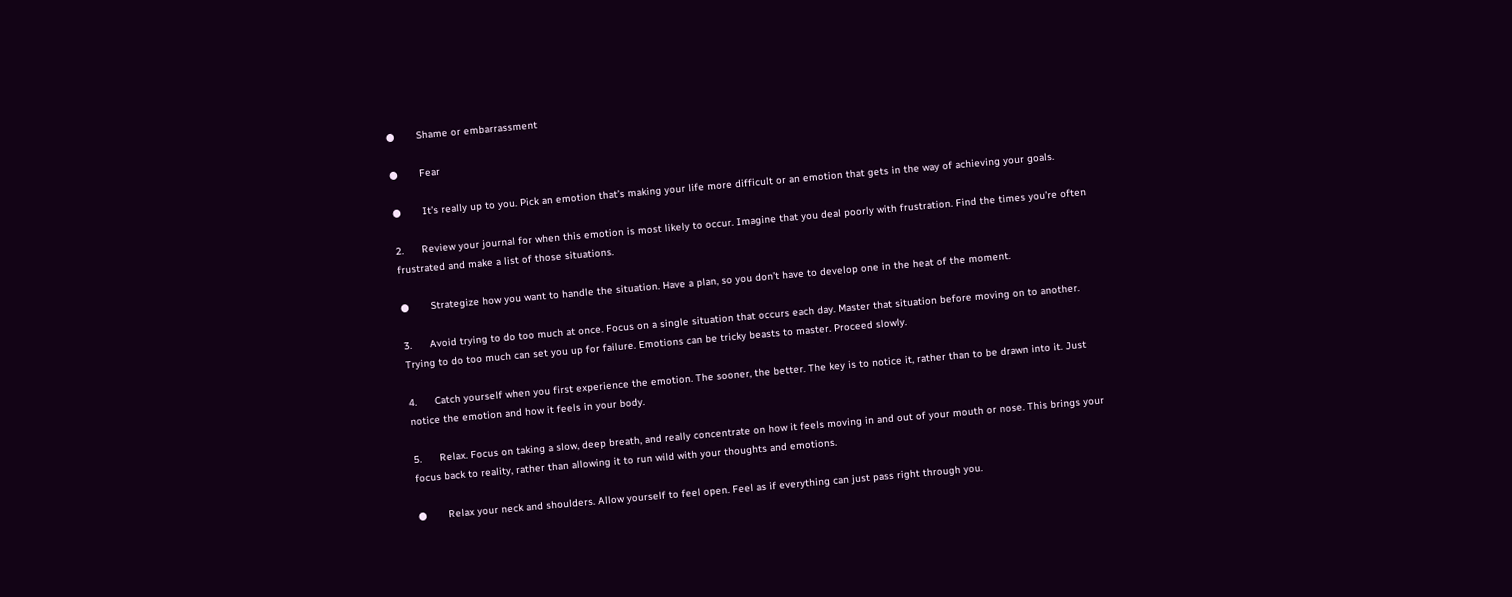●       Shame or embarrassment

●       Fear

●       It’s really up to you. Pick an emotion that’s making your life more difficult or an emotion that gets in the way of achieving your goals.

2.      Review your journal for when this emotion is most likely to occur. Imagine that you deal poorly with frustration. Find the times you’re often frustrated and make a list of those situations.

●       Strategize how you want to handle the situation. Have a plan, so you don’t have to develop one in the heat of the moment.

3.      Avoid trying to do too much at once. Focus on a single situation that occurs each day. Master that situation before moving on to another. Trying to do too much can set you up for failure. Emotions can be tricky beasts to master. Proceed slowly.

4.      Catch yourself when you first experience the emotion. The sooner, the better. The key is to notice it, rather than to be drawn into it. Just notice the emotion and how it feels in your body.

5.      Relax. Focus on taking a slow, deep breath, and really concentrate on how it feels moving in and out of your mouth or nose. This brings your focus back to reality, rather than allowing it to run wild with your thoughts and emotions.

●       Relax your neck and shoulders. Allow yourself to feel open. Feel as if everything can just pass right through you.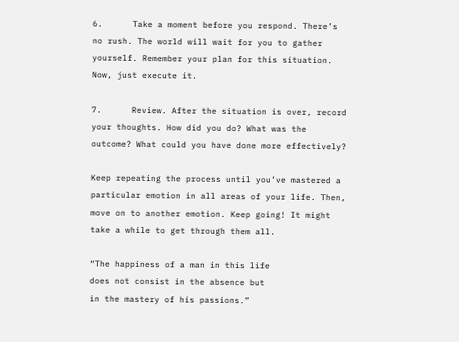6.      Take a moment before you respond. There’s no rush. The world will wait for you to gather yourself. Remember your plan for this situation. Now, just execute it.

7.      Review. After the situation is over, record your thoughts. How did you do? What was the outcome? What could you have done more effectively?

Keep repeating the process until you’ve mastered a particular emotion in all areas of your life. Then, move on to another emotion. Keep going! It might take a while to get through them all.

“The happiness of a man in this life
does not consist in the absence but
in the mastery of his passions.”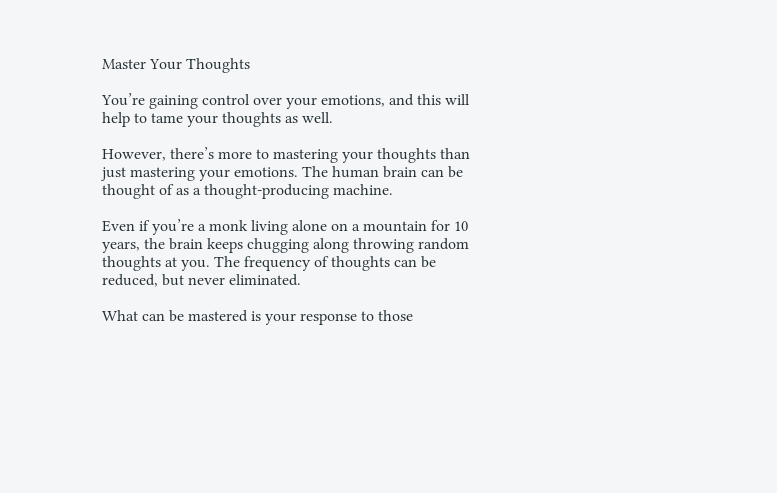Master Your Thoughts

You’re gaining control over your emotions, and this will help to tame your thoughts as well.

However, there’s more to mastering your thoughts than just mastering your emotions. The human brain can be thought of as a thought-producing machine.

Even if you’re a monk living alone on a mountain for 10 years, the brain keeps chugging along throwing random thoughts at you. The frequency of thoughts can be reduced, but never eliminated.

What can be mastered is your response to those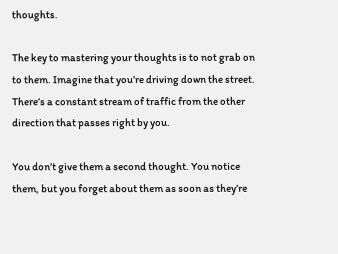thoughts.

The key to mastering your thoughts is to not grab on to them. Imagine that you’re driving down the street. There’s a constant stream of traffic from the other direction that passes right by you.

You don’t give them a second thought. You notice them, but you forget about them as soon as they’re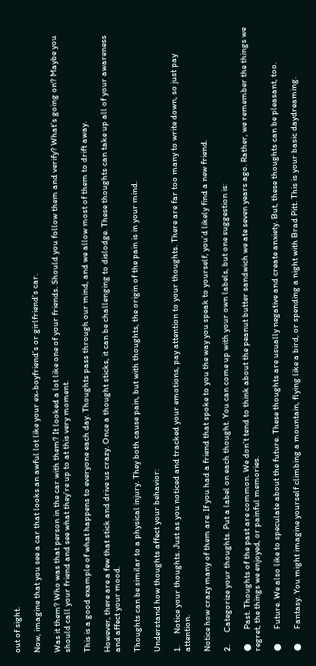out of sight.

Now, imagine that you see a car that looks an awful lot like your ex-boyfriend’s or girlfriend’s car.

Was it them? Who was that person in the car with them? It looked a lot like one of your friends. Should you follow them and verify? What’s going on? Maybe you should call your friend and see what they’re up to at this very moment.

This is a good example of what happens to everyone each day. Thoughts pass through our mind, and we allow most of them to drift away.

However, there are a few that stick and drive us crazy. Once a thought sticks, it can be challenging to dislodge. These thoughts can take up all of your awareness and affect your mood.

Thoughts can be similar to a physical injury. They both cause pain, but with thoughts, the origin of the pain is in your mind.

Understand how thoughts affect your behavior:

1.      Notice your thoughts. Just as you noticed and tracked your emotions, pay attention to your thoughts. There are far too many to write down, so just pay attention.

Notice how crazy many of them are. If you had a friend that spoke to you the way you speak to yourself, you’d likely find a new friend.

2.      Categorize your thoughts. Put a label on each thought. You can come up with your own labels, but one suggestion is:

●       Past. Thoughts of the past are common. We don’t tend to think about the peanut butter sandwich we ate seven years ago. Rather, we remember the things we regret, the things we enjoyed, or painful memories.

●       Future. We also like to speculate about the future. These thoughts are usually negative and create anxiety. But, these thoughts can be pleasant, too.

●       Fantasy. You might imagine yourself climbing a mountain, flying like a bird, or spending a night with Brad Pitt. This is your basic daydreaming.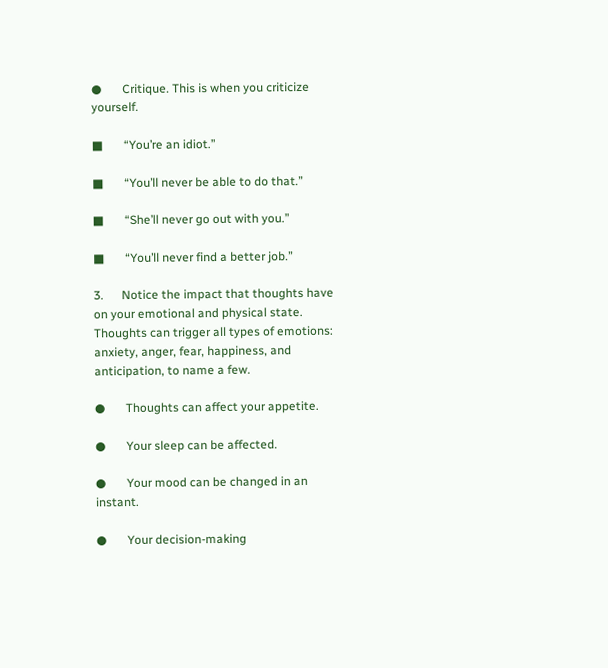●       Critique. This is when you criticize yourself.

■       “You’re an idiot.”

■       “You’ll never be able to do that.”

■       “She’ll never go out with you.”

■       “You’ll never find a better job.”

3.      Notice the impact that thoughts have on your emotional and physical state. Thoughts can trigger all types of emotions: anxiety, anger, fear, happiness, and anticipation, to name a few.

●       Thoughts can affect your appetite.

●       Your sleep can be affected.

●       Your mood can be changed in an instant.

●       Your decision-making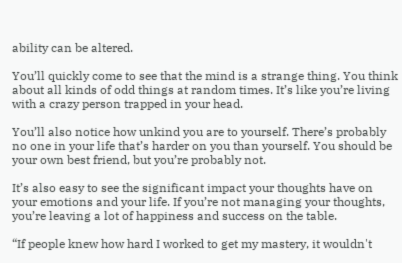ability can be altered.

You’ll quickly come to see that the mind is a strange thing. You think about all kinds of odd things at random times. It’s like you’re living with a crazy person trapped in your head.

You’ll also notice how unkind you are to yourself. There’s probably no one in your life that’s harder on you than yourself. You should be your own best friend, but you’re probably not.

It’s also easy to see the significant impact your thoughts have on your emotions and your life. If you’re not managing your thoughts, you’re leaving a lot of happiness and success on the table.

“If people knew how hard I worked to get my mastery, it wouldn't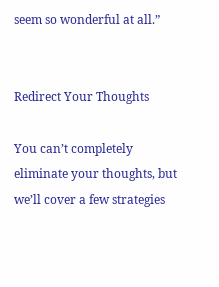seem so wonderful at all.”


Redirect Your Thoughts

You can’t completely eliminate your thoughts, but we’ll cover a few strategies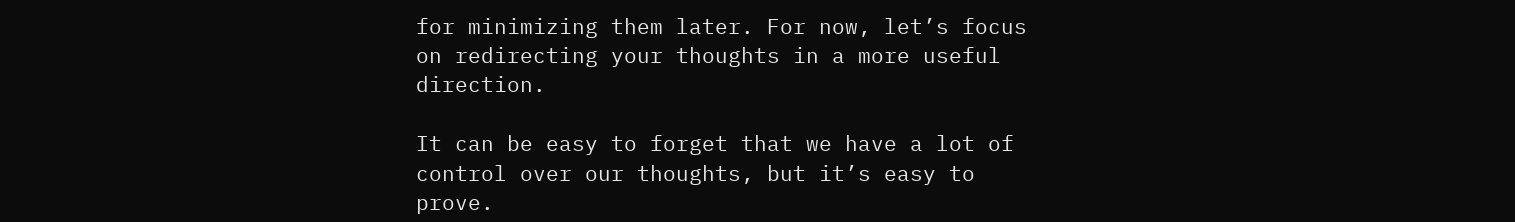for minimizing them later. For now, let’s focus on redirecting your thoughts in a more useful direction.

It can be easy to forget that we have a lot of control over our thoughts, but it’s easy to prove.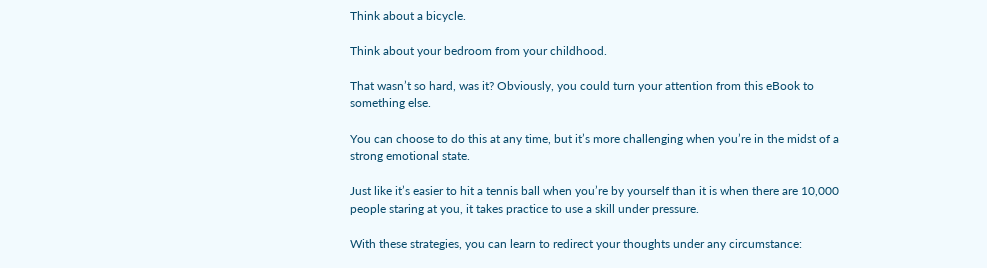Think about a bicycle.

Think about your bedroom from your childhood.

That wasn’t so hard, was it? Obviously, you could turn your attention from this eBook to something else.

You can choose to do this at any time, but it’s more challenging when you’re in the midst of a strong emotional state.

Just like it’s easier to hit a tennis ball when you’re by yourself than it is when there are 10,000 people staring at you, it takes practice to use a skill under pressure.

With these strategies, you can learn to redirect your thoughts under any circumstance: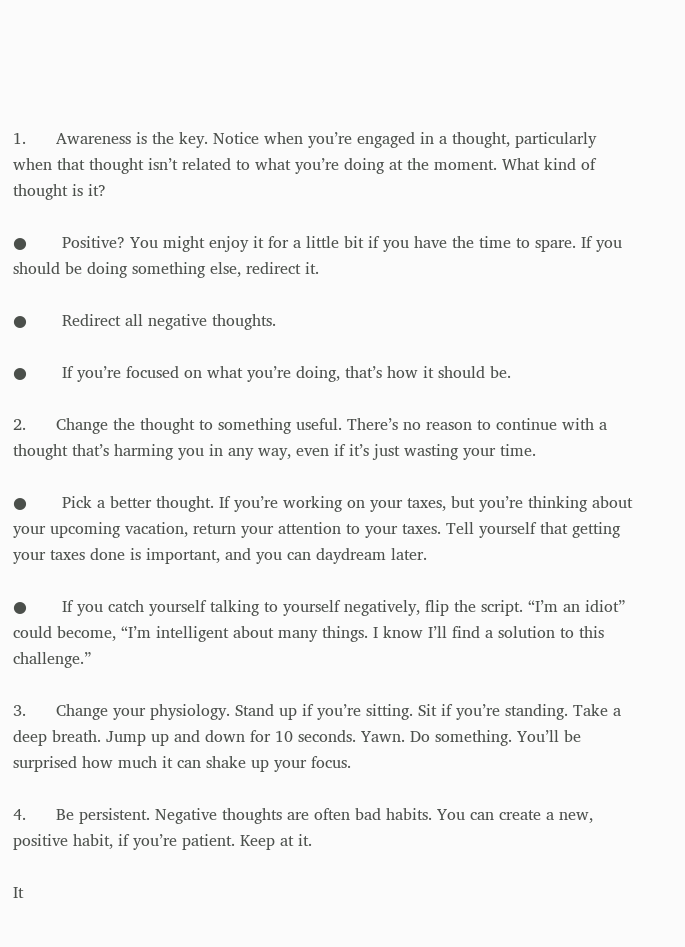1.      Awareness is the key. Notice when you’re engaged in a thought, particularly when that thought isn’t related to what you’re doing at the moment. What kind of thought is it?

●       Positive? You might enjoy it for a little bit if you have the time to spare. If you should be doing something else, redirect it.

●       Redirect all negative thoughts.

●       If you’re focused on what you’re doing, that’s how it should be.

2.      Change the thought to something useful. There’s no reason to continue with a thought that’s harming you in any way, even if it’s just wasting your time.

●       Pick a better thought. If you’re working on your taxes, but you’re thinking about your upcoming vacation, return your attention to your taxes. Tell yourself that getting your taxes done is important, and you can daydream later.

●       If you catch yourself talking to yourself negatively, flip the script. “I’m an idiot” could become, “I’m intelligent about many things. I know I’ll find a solution to this challenge.”

3.      Change your physiology. Stand up if you’re sitting. Sit if you’re standing. Take a deep breath. Jump up and down for 10 seconds. Yawn. Do something. You’ll be surprised how much it can shake up your focus.

4.      Be persistent. Negative thoughts are often bad habits. You can create a new, positive habit, if you’re patient. Keep at it.

It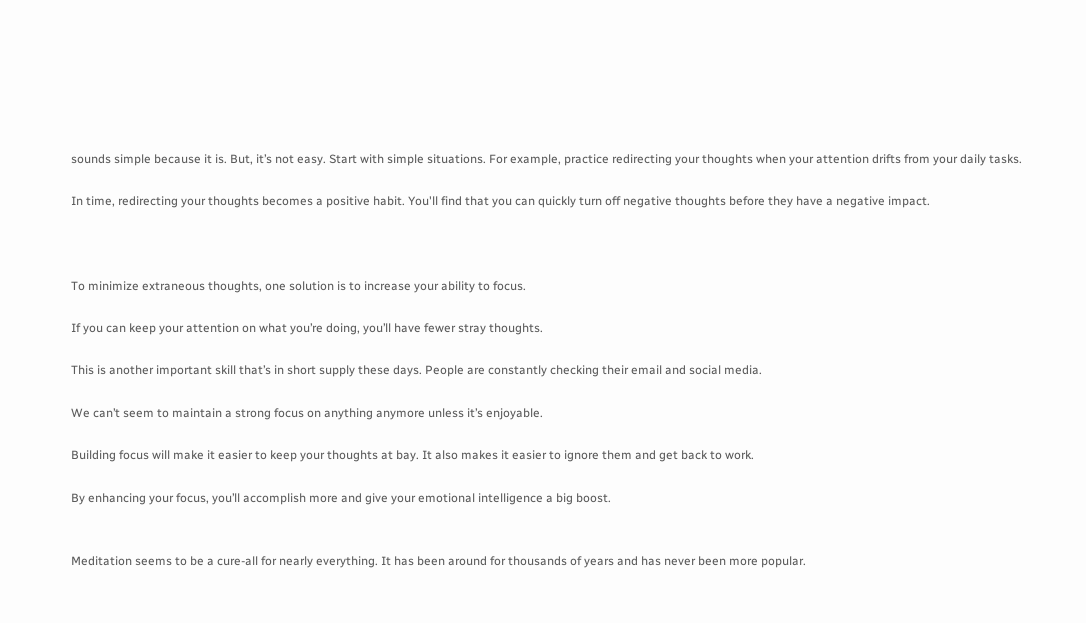sounds simple because it is. But, it’s not easy. Start with simple situations. For example, practice redirecting your thoughts when your attention drifts from your daily tasks.

In time, redirecting your thoughts becomes a positive habit. You'll find that you can quickly turn off negative thoughts before they have a negative impact.



To minimize extraneous thoughts, one solution is to increase your ability to focus.

If you can keep your attention on what you’re doing, you’ll have fewer stray thoughts.

This is another important skill that’s in short supply these days. People are constantly checking their email and social media.

We can’t seem to maintain a strong focus on anything anymore unless it’s enjoyable.

Building focus will make it easier to keep your thoughts at bay. It also makes it easier to ignore them and get back to work.

By enhancing your focus, you’ll accomplish more and give your emotional intelligence a big boost.


Meditation seems to be a cure-all for nearly everything. It has been around for thousands of years and has never been more popular.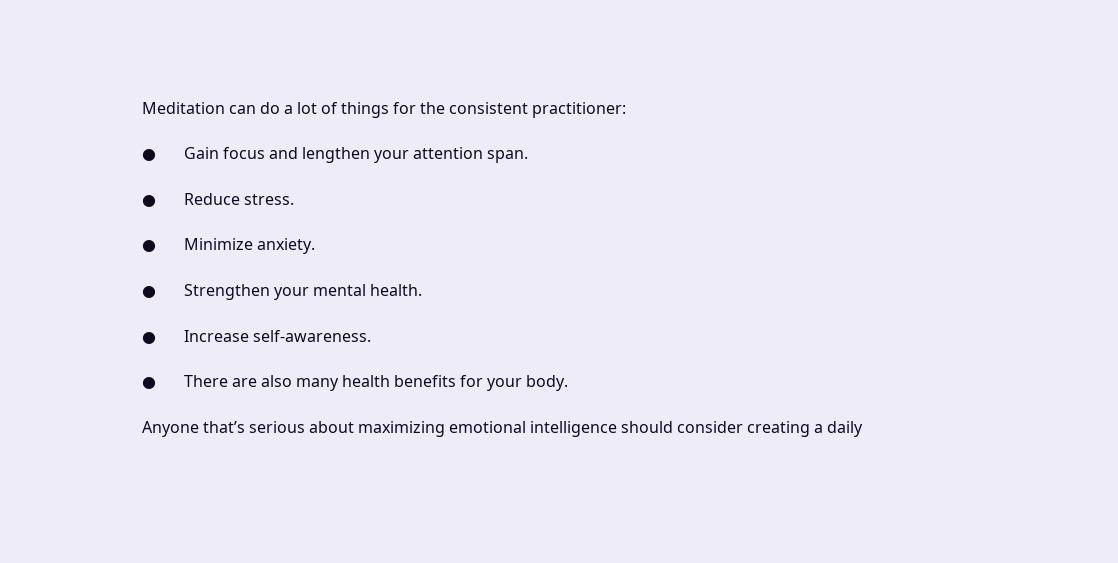Meditation can do a lot of things for the consistent practitioner:

●       Gain focus and lengthen your attention span.

●       Reduce stress.

●       Minimize anxiety.

●       Strengthen your mental health.

●       Increase self-awareness.

●       There are also many health benefits for your body.

Anyone that’s serious about maximizing emotional intelligence should consider creating a daily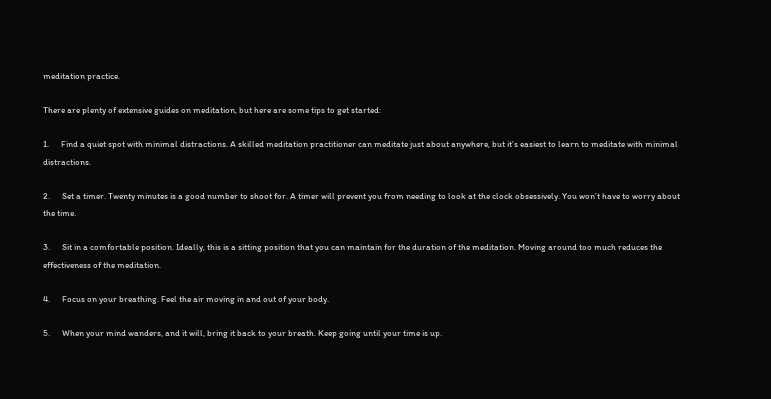meditation practice.

There are plenty of extensive guides on meditation, but here are some tips to get started:

1.      Find a quiet spot with minimal distractions. A skilled meditation practitioner can meditate just about anywhere, but it’s easiest to learn to meditate with minimal distractions.

2.      Set a timer. Twenty minutes is a good number to shoot for. A timer will prevent you from needing to look at the clock obsessively. You won’t have to worry about the time.

3.      Sit in a comfortable position. Ideally, this is a sitting position that you can maintain for the duration of the meditation. Moving around too much reduces the effectiveness of the meditation.

4.      Focus on your breathing. Feel the air moving in and out of your body.

5.      When your mind wanders, and it will, bring it back to your breath. Keep going until your time is up.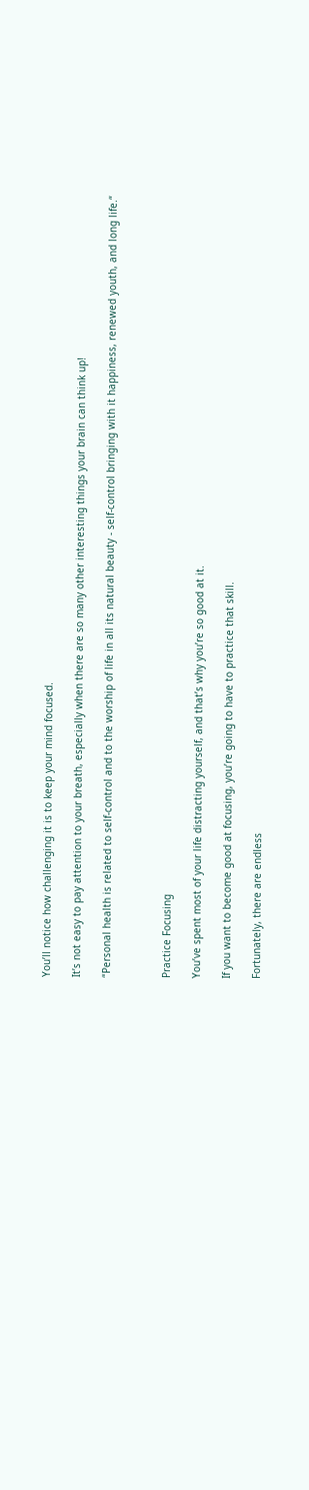You’ll notice how challenging it is to keep your mind focused.

It’s not easy to pay attention to your breath, especially when there are so many other interesting things your brain can think up!

“Personal health is related to self-control and to the worship of life in all its natural beauty - self-control bringing with it happiness, renewed youth, and long life.“



Practice Focusing

You’ve spent most of your life distracting yourself, and that’s why you’re so good at it.

If you want to become good at focusing, you’re going to have to practice that skill.

Fortunately, there are endless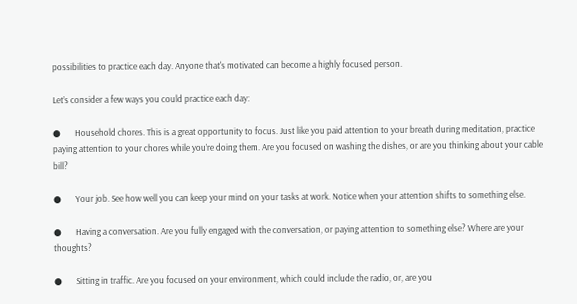possibilities to practice each day. Anyone that's motivated can become a highly focused person.

Let’s consider a few ways you could practice each day:

●       Household chores. This is a great opportunity to focus. Just like you paid attention to your breath during meditation, practice paying attention to your chores while you’re doing them. Are you focused on washing the dishes, or are you thinking about your cable bill?

●       Your job. See how well you can keep your mind on your tasks at work. Notice when your attention shifts to something else.

●       Having a conversation. Are you fully engaged with the conversation, or paying attention to something else? Where are your thoughts?

●       Sitting in traffic. Are you focused on your environment, which could include the radio, or, are you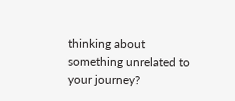thinking about something unrelated to your journey?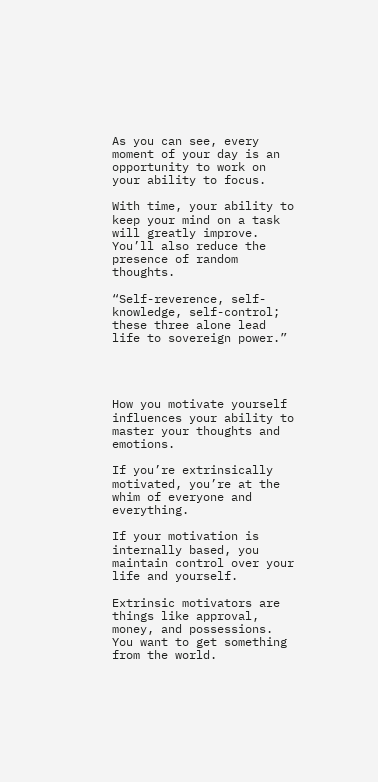As you can see, every moment of your day is an opportunity to work on your ability to focus.

With time, your ability to keep your mind on a task will greatly improve. You’ll also reduce the presence of random thoughts.

“Self-reverence, self-knowledge, self-control; these three alone lead life to sovereign power.”




How you motivate yourself influences your ability to master your thoughts and emotions.

If you’re extrinsically motivated, you’re at the whim of everyone and everything.

If your motivation is internally based, you maintain control over your life and yourself.

Extrinsic motivators are things like approval, money, and possessions. You want to get something from the world.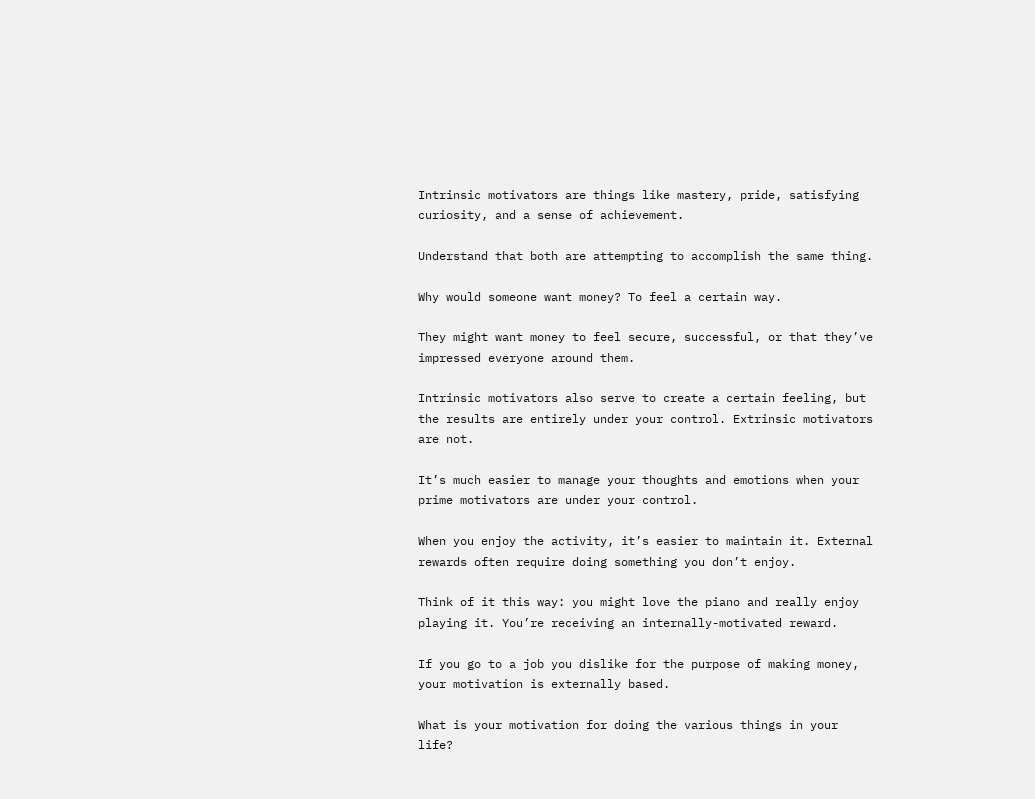Intrinsic motivators are things like mastery, pride, satisfying curiosity, and a sense of achievement.

Understand that both are attempting to accomplish the same thing.

Why would someone want money? To feel a certain way.

They might want money to feel secure, successful, or that they’ve impressed everyone around them.

Intrinsic motivators also serve to create a certain feeling, but the results are entirely under your control. Extrinsic motivators are not.

It’s much easier to manage your thoughts and emotions when your prime motivators are under your control.

When you enjoy the activity, it’s easier to maintain it. External rewards often require doing something you don’t enjoy.

Think of it this way: you might love the piano and really enjoy playing it. You’re receiving an internally-motivated reward.

If you go to a job you dislike for the purpose of making money, your motivation is externally based.

What is your motivation for doing the various things in your life?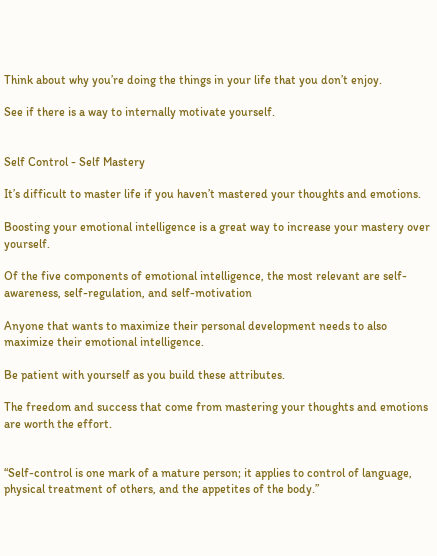Think about why you’re doing the things in your life that you don’t enjoy.

See if there is a way to internally motivate yourself.


Self Control - Self Mastery

It’s difficult to master life if you haven’t mastered your thoughts and emotions.

Boosting your emotional intelligence is a great way to increase your mastery over yourself.

Of the five components of emotional intelligence, the most relevant are self-awareness, self-regulation, and self-motivation

Anyone that wants to maximize their personal development needs to also maximize their emotional intelligence.

Be patient with yourself as you build these attributes.

The freedom and success that come from mastering your thoughts and emotions are worth the effort.


“Self-control is one mark of a mature person; it applies to control of language, physical treatment of others, and the appetites of the body.”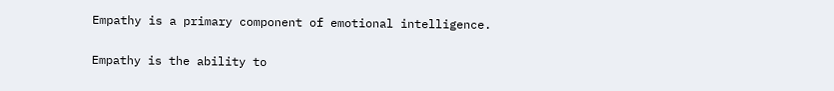Empathy is a primary component of emotional intelligence.

Empathy is the ability to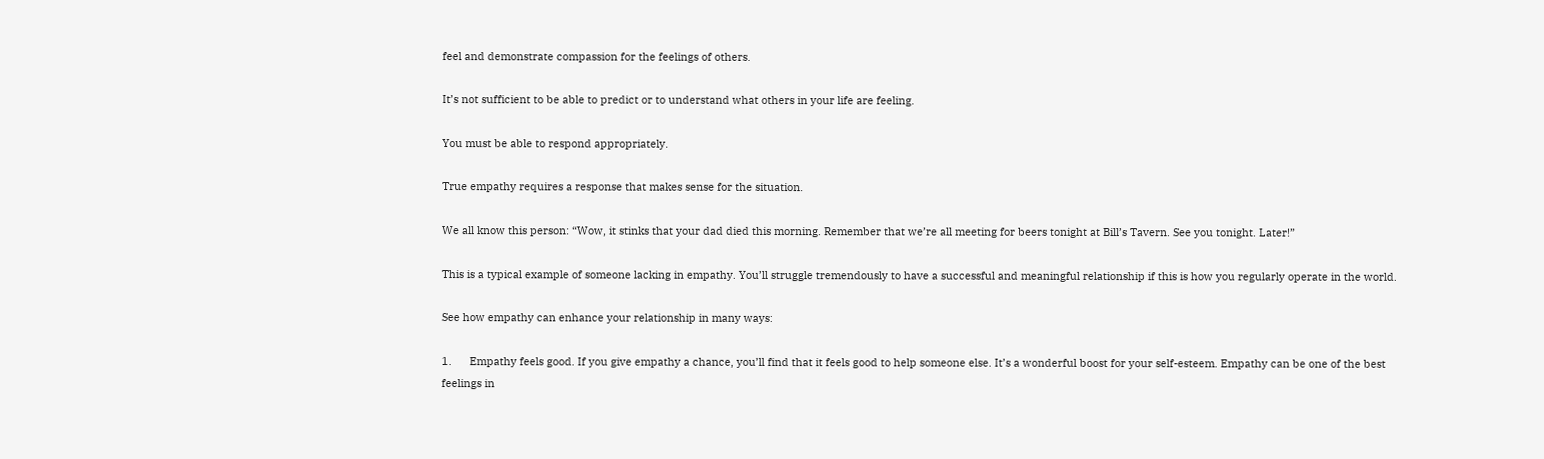feel and demonstrate compassion for the feelings of others.

It’s not sufficient to be able to predict or to understand what others in your life are feeling.

You must be able to respond appropriately.

True empathy requires a response that makes sense for the situation.

We all know this person: “Wow, it stinks that your dad died this morning. Remember that we’re all meeting for beers tonight at Bill’s Tavern. See you tonight. Later!”

This is a typical example of someone lacking in empathy. You’ll struggle tremendously to have a successful and meaningful relationship if this is how you regularly operate in the world.

See how empathy can enhance your relationship in many ways:

1.      Empathy feels good. If you give empathy a chance, you’ll find that it feels good to help someone else. It’s a wonderful boost for your self-esteem. Empathy can be one of the best feelings in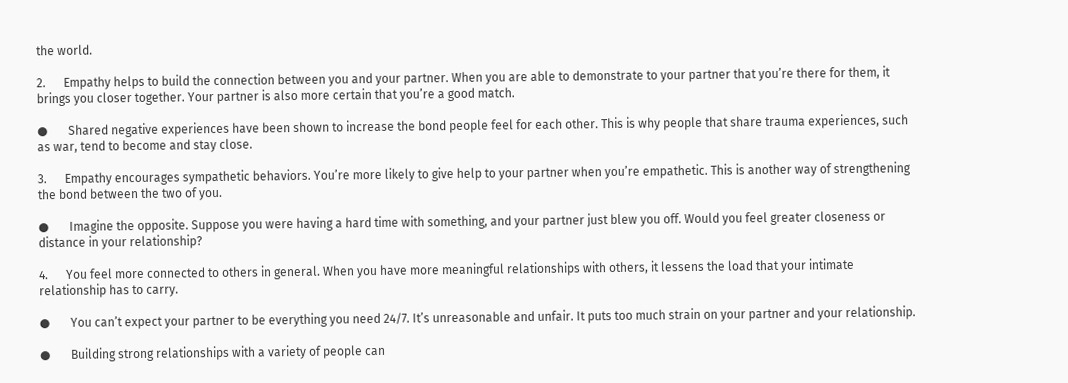the world.

2.      Empathy helps to build the connection between you and your partner. When you are able to demonstrate to your partner that you’re there for them, it brings you closer together. Your partner is also more certain that you’re a good match.

●       Shared negative experiences have been shown to increase the bond people feel for each other. This is why people that share trauma experiences, such as war, tend to become and stay close.

3.      Empathy encourages sympathetic behaviors. You’re more likely to give help to your partner when you’re empathetic. This is another way of strengthening the bond between the two of you.

●       Imagine the opposite. Suppose you were having a hard time with something, and your partner just blew you off. Would you feel greater closeness or distance in your relationship?

4.      You feel more connected to others in general. When you have more meaningful relationships with others, it lessens the load that your intimate relationship has to carry.

●       You can’t expect your partner to be everything you need 24/7. It’s unreasonable and unfair. It puts too much strain on your partner and your relationship.

●       Building strong relationships with a variety of people can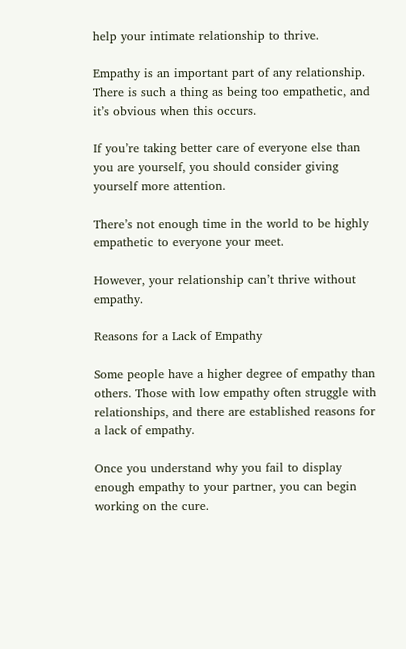help your intimate relationship to thrive.

Empathy is an important part of any relationship. There is such a thing as being too empathetic, and it’s obvious when this occurs.

If you’re taking better care of everyone else than you are yourself, you should consider giving yourself more attention.

There’s not enough time in the world to be highly empathetic to everyone your meet.

However, your relationship can’t thrive without empathy.

Reasons for a Lack of Empathy

Some people have a higher degree of empathy than others. Those with low empathy often struggle with relationships, and there are established reasons for a lack of empathy.

Once you understand why you fail to display enough empathy to your partner, you can begin working on the cure.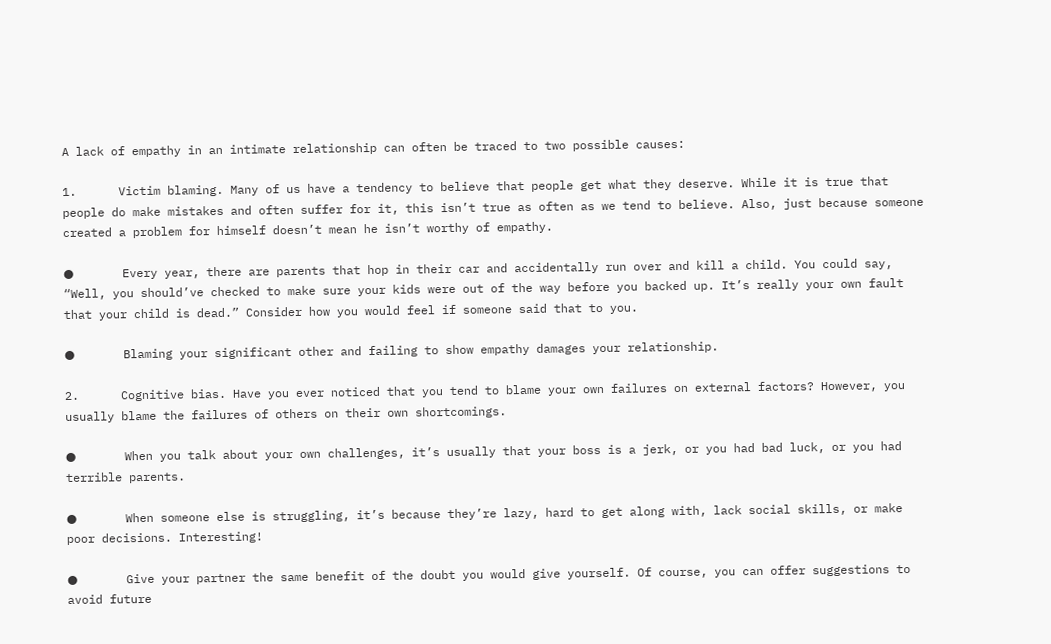A lack of empathy in an intimate relationship can often be traced to two possible causes:

1.      Victim blaming. Many of us have a tendency to believe that people get what they deserve. While it is true that people do make mistakes and often suffer for it, this isn’t true as often as we tend to believe. Also, just because someone created a problem for himself doesn’t mean he isn’t worthy of empathy.

●       Every year, there are parents that hop in their car and accidentally run over and kill a child. You could say, “Well, you should’ve checked to make sure your kids were out of the way before you backed up. It’s really your own fault that your child is dead.” Consider how you would feel if someone said that to you.

●       Blaming your significant other and failing to show empathy damages your relationship.

2.      Cognitive bias. Have you ever noticed that you tend to blame your own failures on external factors? However, you usually blame the failures of others on their own shortcomings.

●       When you talk about your own challenges, it’s usually that your boss is a jerk, or you had bad luck, or you had terrible parents.

●       When someone else is struggling, it’s because they’re lazy, hard to get along with, lack social skills, or make poor decisions. Interesting!

●       Give your partner the same benefit of the doubt you would give yourself. Of course, you can offer suggestions to avoid future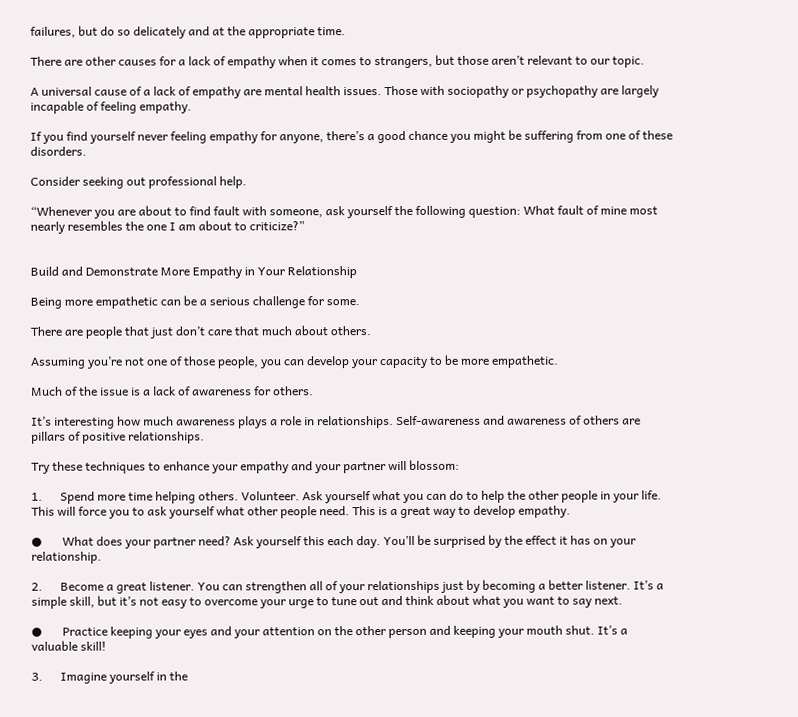failures, but do so delicately and at the appropriate time.

There are other causes for a lack of empathy when it comes to strangers, but those aren’t relevant to our topic.

A universal cause of a lack of empathy are mental health issues. Those with sociopathy or psychopathy are largely incapable of feeling empathy.

If you find yourself never feeling empathy for anyone, there’s a good chance you might be suffering from one of these disorders.

Consider seeking out professional help.

“Whenever you are about to find fault with someone, ask yourself the following question: What fault of mine most nearly resembles the one I am about to criticize?”


Build and Demonstrate More Empathy in Your Relationship

Being more empathetic can be a serious challenge for some.

There are people that just don’t care that much about others.

Assuming you’re not one of those people, you can develop your capacity to be more empathetic.

Much of the issue is a lack of awareness for others.

It’s interesting how much awareness plays a role in relationships. Self-awareness and awareness of others are pillars of positive relationships.

Try these techniques to enhance your empathy and your partner will blossom:

1.      Spend more time helping others. Volunteer. Ask yourself what you can do to help the other people in your life. This will force you to ask yourself what other people need. This is a great way to develop empathy.

●       What does your partner need? Ask yourself this each day. You’ll be surprised by the effect it has on your relationship.

2.      Become a great listener. You can strengthen all of your relationships just by becoming a better listener. It’s a simple skill, but it’s not easy to overcome your urge to tune out and think about what you want to say next.

●       Practice keeping your eyes and your attention on the other person and keeping your mouth shut. It’s a valuable skill!

3.      Imagine yourself in the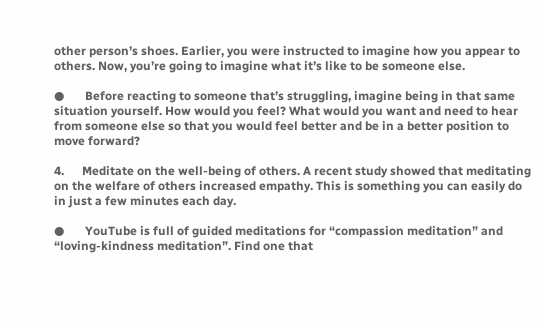other person’s shoes. Earlier, you were instructed to imagine how you appear to others. Now, you’re going to imagine what it’s like to be someone else.

●       Before reacting to someone that’s struggling, imagine being in that same situation yourself. How would you feel? What would you want and need to hear from someone else so that you would feel better and be in a better position to move forward?

4.      Meditate on the well-being of others. A recent study showed that meditating on the welfare of others increased empathy. This is something you can easily do in just a few minutes each day.

●       YouTube is full of guided meditations for “compassion meditation” and “loving-kindness meditation”. Find one that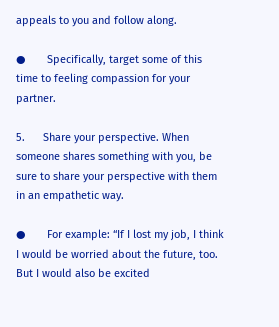appeals to you and follow along.

●       Specifically, target some of this time to feeling compassion for your partner.

5.      Share your perspective. When someone shares something with you, be sure to share your perspective with them in an empathetic way.

●       For example: “If I lost my job, I think I would be worried about the future, too. But I would also be excited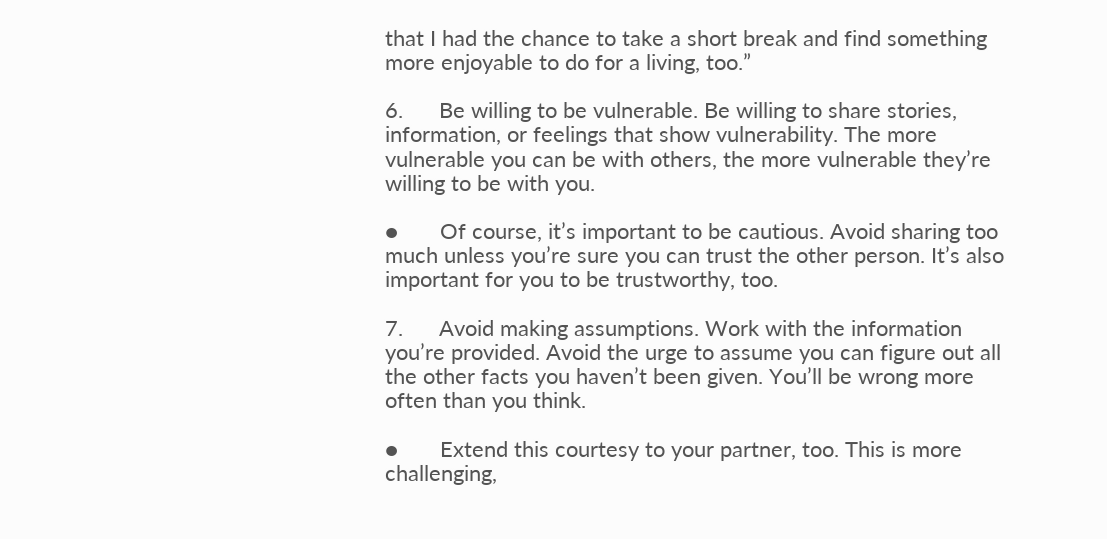that I had the chance to take a short break and find something more enjoyable to do for a living, too.”

6.      Be willing to be vulnerable. Be willing to share stories, information, or feelings that show vulnerability. The more vulnerable you can be with others, the more vulnerable they’re willing to be with you.

●       Of course, it’s important to be cautious. Avoid sharing too much unless you’re sure you can trust the other person. It’s also important for you to be trustworthy, too.

7.      Avoid making assumptions. Work with the information you’re provided. Avoid the urge to assume you can figure out all the other facts you haven’t been given. You’ll be wrong more often than you think.

●       Extend this courtesy to your partner, too. This is more challenging,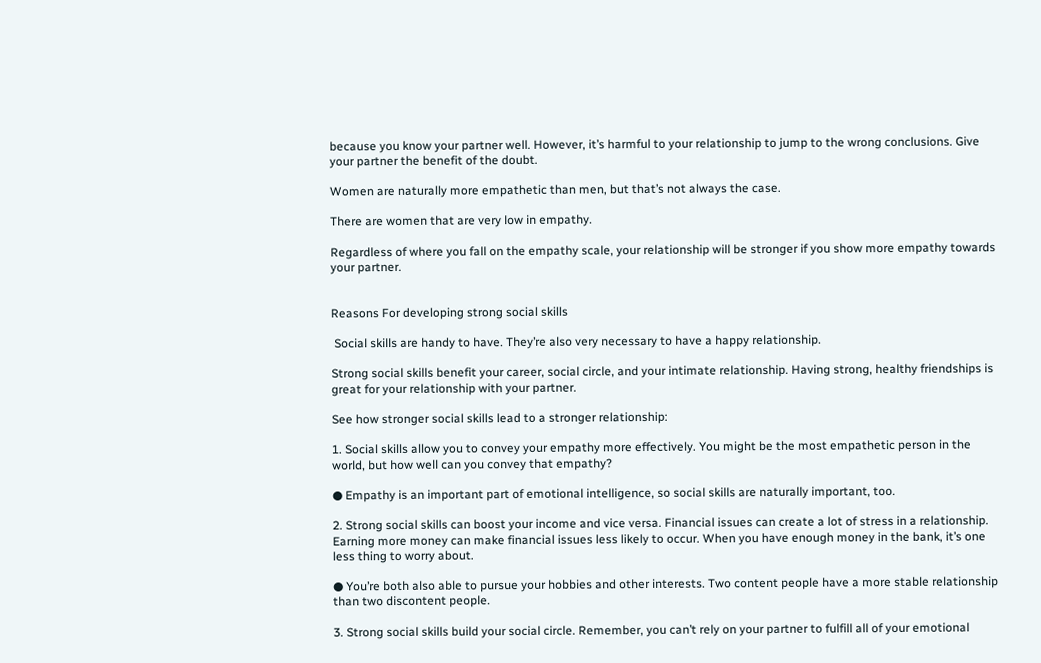because you know your partner well. However, it’s harmful to your relationship to jump to the wrong conclusions. Give your partner the benefit of the doubt.

Women are naturally more empathetic than men, but that’s not always the case.

There are women that are very low in empathy.

Regardless of where you fall on the empathy scale, your relationship will be stronger if you show more empathy towards your partner.


Reasons For developing strong social skills

 Social skills are handy to have. They’re also very necessary to have a happy relationship.

Strong social skills benefit your career, social circle, and your intimate relationship. Having strong, healthy friendships is great for your relationship with your partner.

See how stronger social skills lead to a stronger relationship:

1. Social skills allow you to convey your empathy more effectively. You might be the most empathetic person in the world, but how well can you convey that empathy?

● Empathy is an important part of emotional intelligence, so social skills are naturally important, too.

2. Strong social skills can boost your income and vice versa. Financial issues can create a lot of stress in a relationship. Earning more money can make financial issues less likely to occur. When you have enough money in the bank, it’s one less thing to worry about.

● You’re both also able to pursue your hobbies and other interests. Two content people have a more stable relationship than two discontent people.

3. Strong social skills build your social circle. Remember, you can’t rely on your partner to fulfill all of your emotional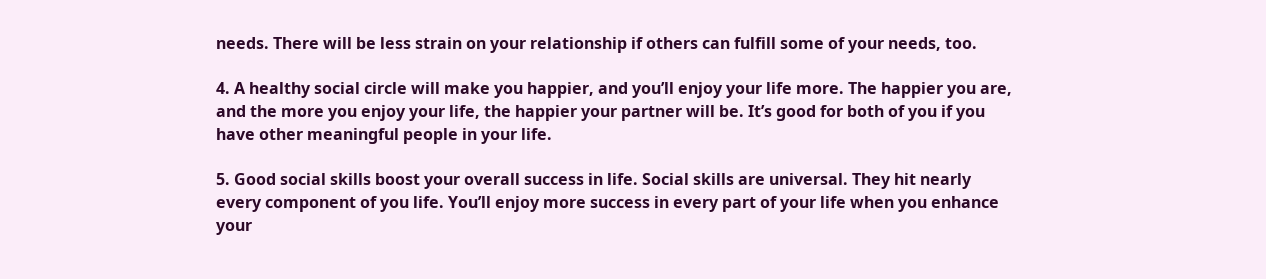needs. There will be less strain on your relationship if others can fulfill some of your needs, too.

4. A healthy social circle will make you happier, and you’ll enjoy your life more. The happier you are, and the more you enjoy your life, the happier your partner will be. It’s good for both of you if you have other meaningful people in your life.

5. Good social skills boost your overall success in life. Social skills are universal. They hit nearly every component of you life. You’ll enjoy more success in every part of your life when you enhance your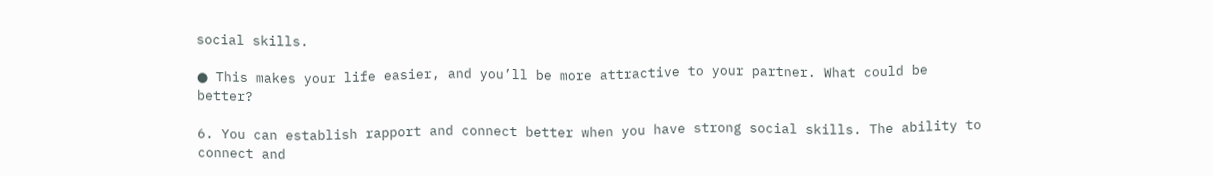social skills.

● This makes your life easier, and you’ll be more attractive to your partner. What could be better?

6. You can establish rapport and connect better when you have strong social skills. The ability to connect and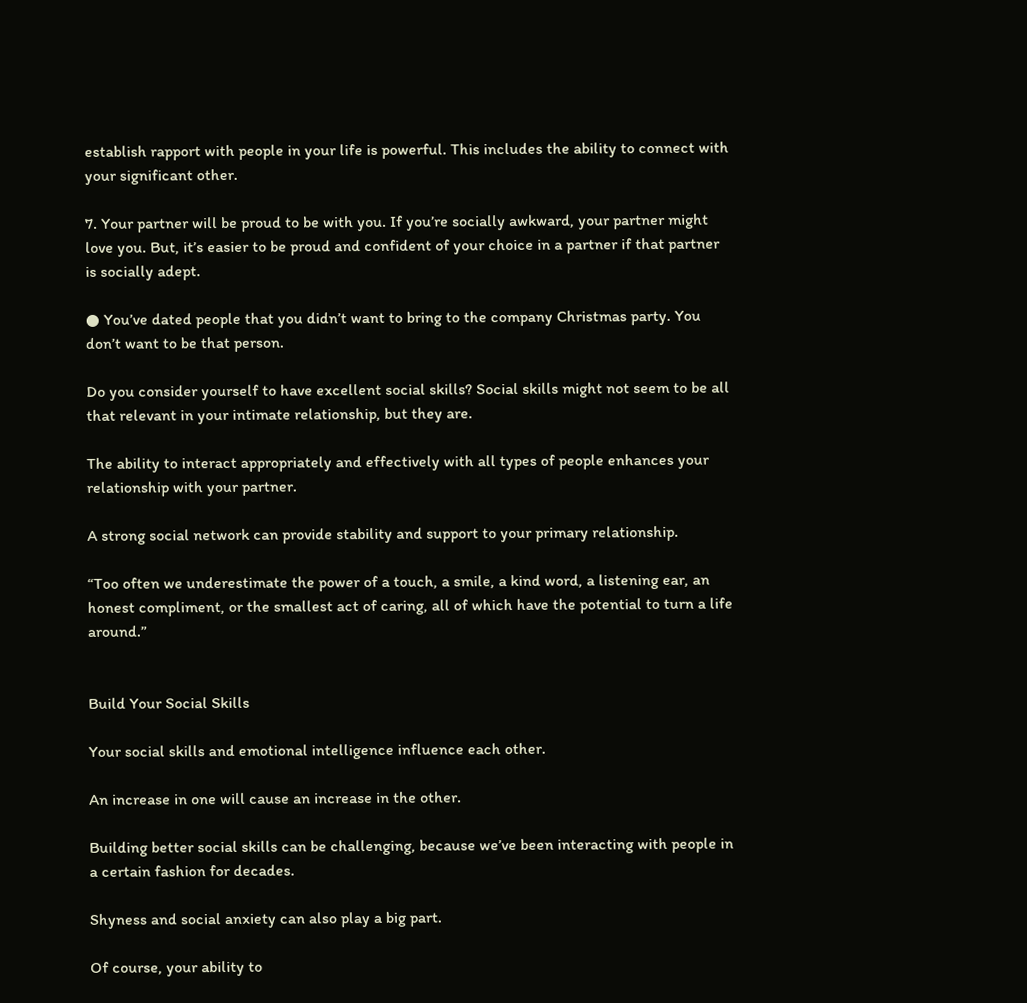establish rapport with people in your life is powerful. This includes the ability to connect with your significant other.

7. Your partner will be proud to be with you. If you’re socially awkward, your partner might love you. But, it’s easier to be proud and confident of your choice in a partner if that partner is socially adept.

● You’ve dated people that you didn’t want to bring to the company Christmas party. You don’t want to be that person.

Do you consider yourself to have excellent social skills? Social skills might not seem to be all that relevant in your intimate relationship, but they are.

The ability to interact appropriately and effectively with all types of people enhances your relationship with your partner.

A strong social network can provide stability and support to your primary relationship.

“Too often we underestimate the power of a touch, a smile, a kind word, a listening ear, an honest compliment, or the smallest act of caring, all of which have the potential to turn a life around.”


Build Your Social Skills

Your social skills and emotional intelligence influence each other.

An increase in one will cause an increase in the other.

Building better social skills can be challenging, because we’ve been interacting with people in a certain fashion for decades.

Shyness and social anxiety can also play a big part.

Of course, your ability to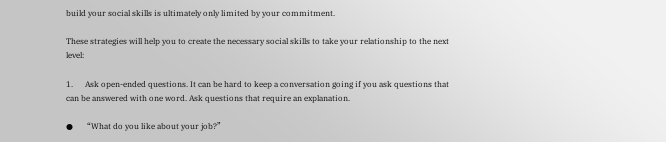build your social skills is ultimately only limited by your commitment.

These strategies will help you to create the necessary social skills to take your relationship to the next level:

1.      Ask open-ended questions. It can be hard to keep a conversation going if you ask questions that can be answered with one word. Ask questions that require an explanation.

●       “What do you like about your job?”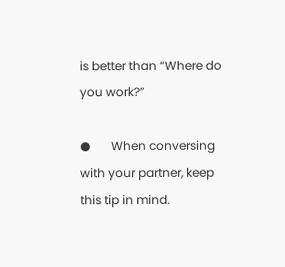is better than “Where do you work?”

●       When conversing with your partner, keep this tip in mind.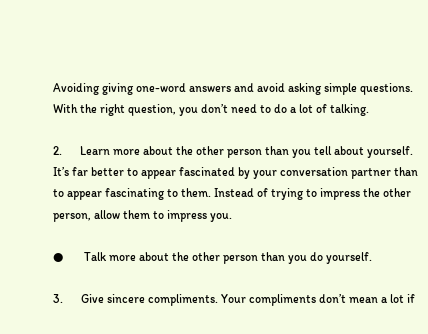Avoiding giving one-word answers and avoid asking simple questions. With the right question, you don’t need to do a lot of talking.

2.      Learn more about the other person than you tell about yourself. It’s far better to appear fascinated by your conversation partner than to appear fascinating to them. Instead of trying to impress the other person, allow them to impress you.

●       Talk more about the other person than you do yourself.

3.      Give sincere compliments. Your compliments don’t mean a lot if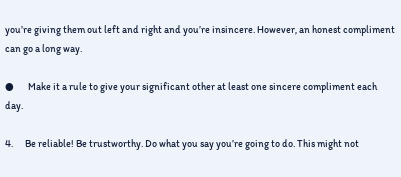you’re giving them out left and right and you’re insincere. However, an honest compliment can go a long way.

●       Make it a rule to give your significant other at least one sincere compliment each day.

4.      Be reliable! Be trustworthy. Do what you say you’re going to do. This might not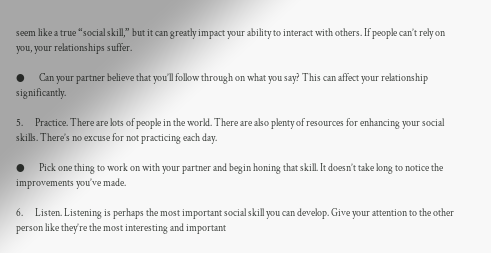seem like a true “social skill,” but it can greatly impact your ability to interact with others. If people can’t rely on you, your relationships suffer.

●       Can your partner believe that you’ll follow through on what you say? This can affect your relationship significantly.

5.      Practice. There are lots of people in the world. There are also plenty of resources for enhancing your social skills. There’s no excuse for not practicing each day.

●       Pick one thing to work on with your partner and begin honing that skill. It doesn’t take long to notice the improvements you’ve made.

6.      Listen. Listening is perhaps the most important social skill you can develop. Give your attention to the other person like they’re the most interesting and important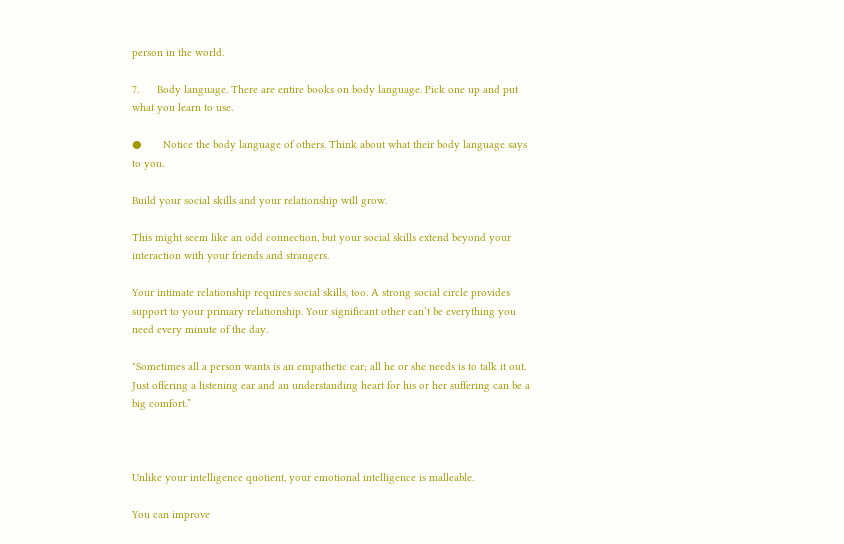person in the world.

7.      Body language. There are entire books on body language. Pick one up and put what you learn to use.

●       Notice the body language of others. Think about what their body language says to you.

Build your social skills and your relationship will grow.

This might seem like an odd connection, but your social skills extend beyond your interaction with your friends and strangers.

Your intimate relationship requires social skills, too. A strong social circle provides support to your primary relationship. Your significant other can’t be everything you need every minute of the day.

"Sometimes all a person wants is an empathetic ear; all he or she needs is to talk it out. Just offering a listening ear and an understanding heart for his or her suffering can be a big comfort.”



Unlike your intelligence quotient, your emotional intelligence is malleable.

You can improve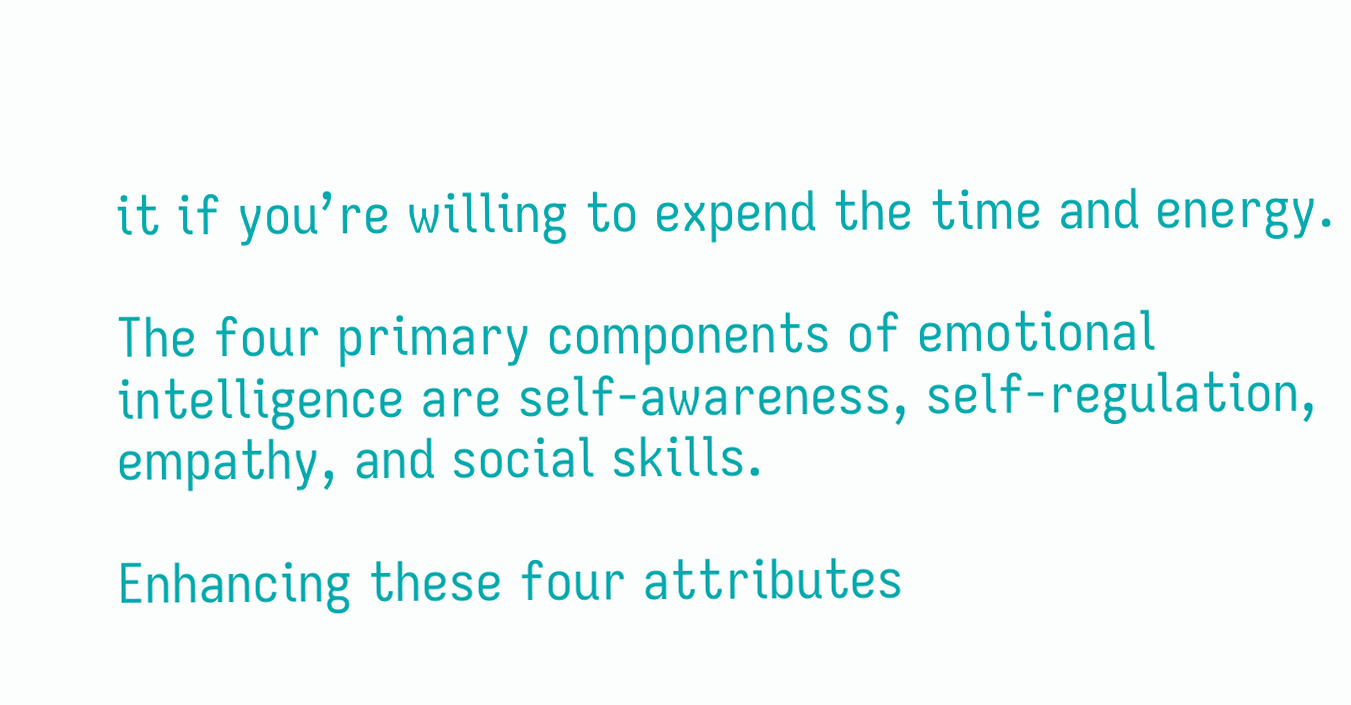it if you’re willing to expend the time and energy.

The four primary components of emotional intelligence are self-awareness, self-regulation, empathy, and social skills.

Enhancing these four attributes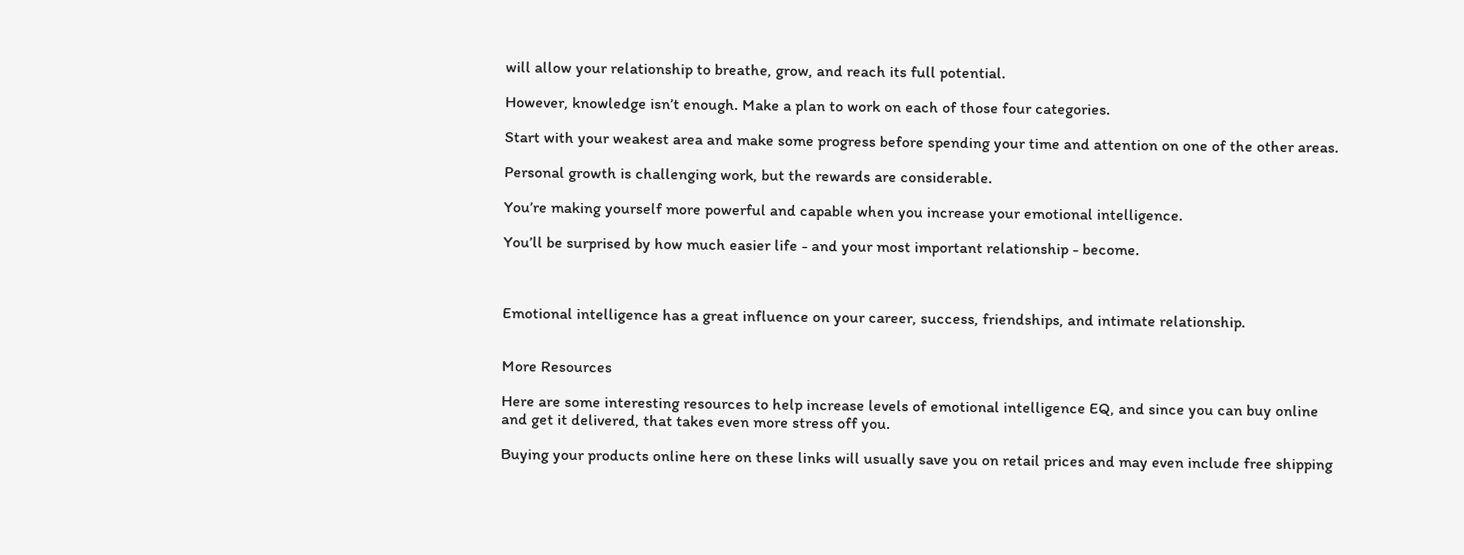will allow your relationship to breathe, grow, and reach its full potential.

However, knowledge isn’t enough. Make a plan to work on each of those four categories.

Start with your weakest area and make some progress before spending your time and attention on one of the other areas.

Personal growth is challenging work, but the rewards are considerable.

You’re making yourself more powerful and capable when you increase your emotional intelligence.

You’ll be surprised by how much easier life - and your most important relationship - become.



Emotional intelligence has a great influence on your career, success, friendships, and intimate relationship.


More Resources

Here are some interesting resources to help increase levels of emotional intelligence EQ, and since you can buy online and get it delivered, that takes even more stress off you.

Buying your products online here on these links will usually save you on retail prices and may even include free shipping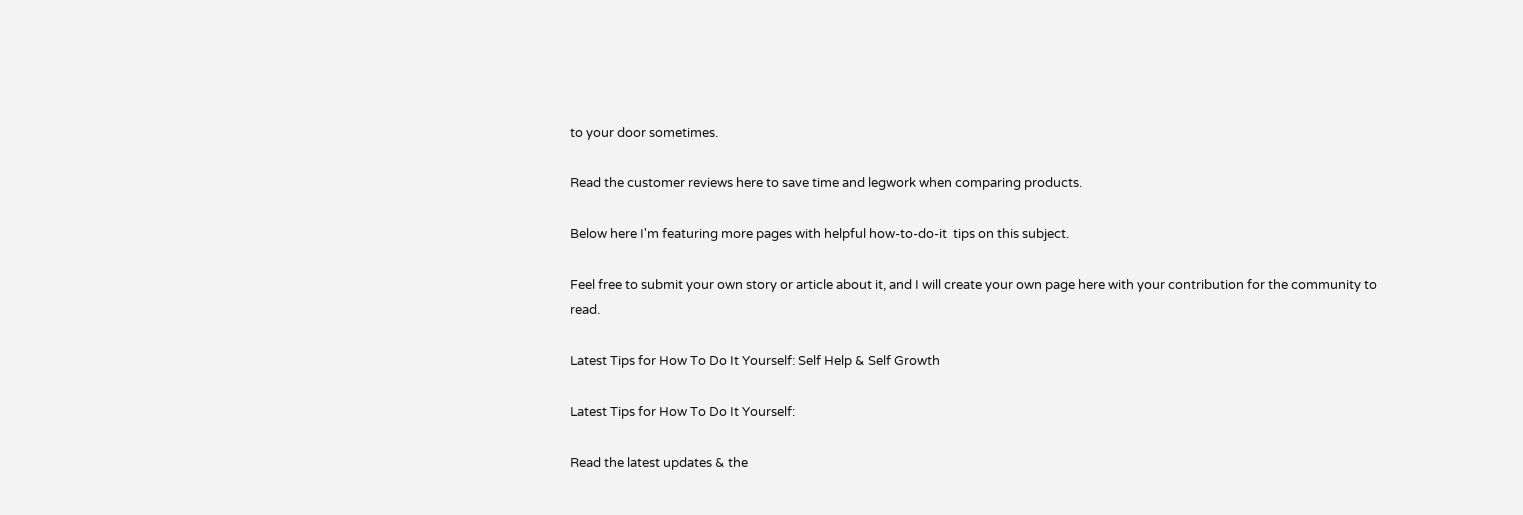to your door sometimes.

Read the customer reviews here to save time and legwork when comparing products.

Below here I'm featuring more pages with helpful how-to-do-it  tips on this subject.

Feel free to submit your own story or article about it, and I will create your own page here with your contribution for the community to read.

Latest Tips for How To Do It Yourself: Self Help & Self Growth

Latest Tips for How To Do It Yourself:

Read the latest updates & the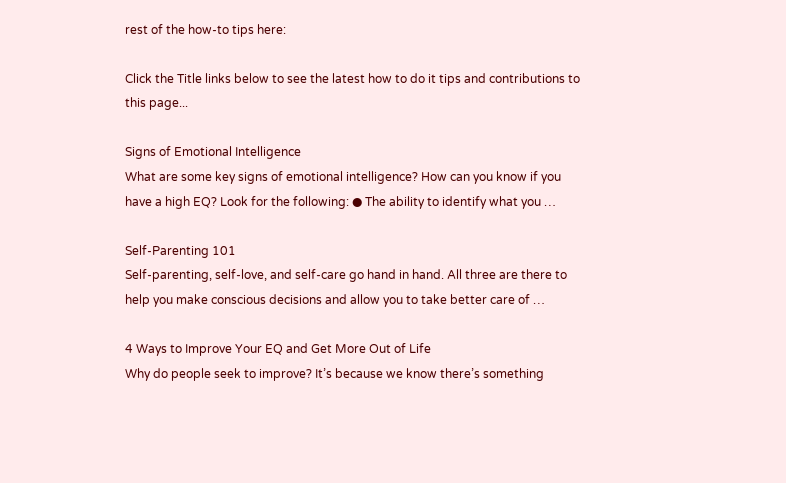rest of the how-to tips here:

Click the Title links below to see the latest how to do it tips and contributions to this page...

Signs of Emotional Intelligence
What are some key signs of emotional intelligence? How can you know if you have a high EQ? Look for the following: ● The ability to identify what you …

Self-Parenting 101
Self-parenting, self-love, and self-care go hand in hand. All three are there to help you make conscious decisions and allow you to take better care of …

4 Ways to Improve Your EQ and Get More Out of Life
Why do people seek to improve? It’s because we know there’s something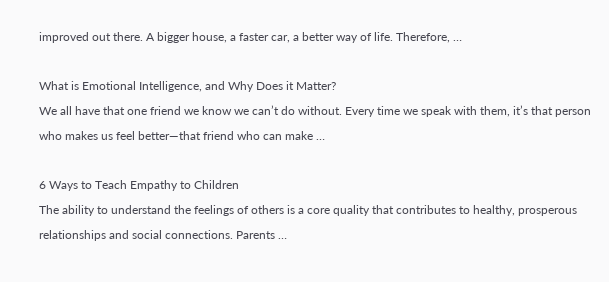improved out there. A bigger house, a faster car, a better way of life. Therefore, …

What is Emotional Intelligence, and Why Does it Matter?
We all have that one friend we know we can’t do without. Every time we speak with them, it’s that person who makes us feel better—that friend who can make …

6 Ways to Teach Empathy to Children
The ability to understand the feelings of others is a core quality that contributes to healthy, prosperous relationships and social connections. Parents …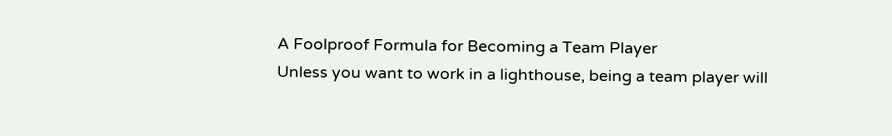A Foolproof Formula for Becoming a Team Player
Unless you want to work in a lighthouse, being a team player will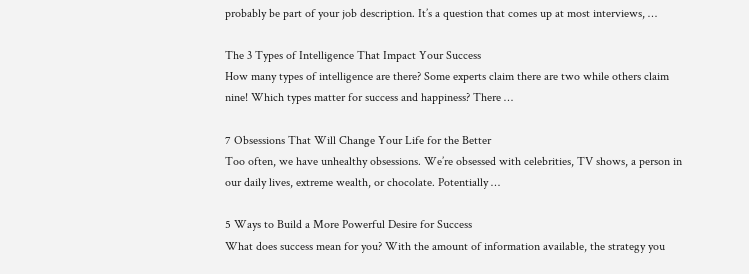probably be part of your job description. It’s a question that comes up at most interviews, …

The 3 Types of Intelligence That Impact Your Success
How many types of intelligence are there? Some experts claim there are two while others claim nine! Which types matter for success and happiness? There …

7 Obsessions That Will Change Your Life for the Better
Too often, we have unhealthy obsessions. We’re obsessed with celebrities, TV shows, a person in our daily lives, extreme wealth, or chocolate. Potentially …

5 Ways to Build a More Powerful Desire for Success
What does success mean for you? With the amount of information available, the strategy you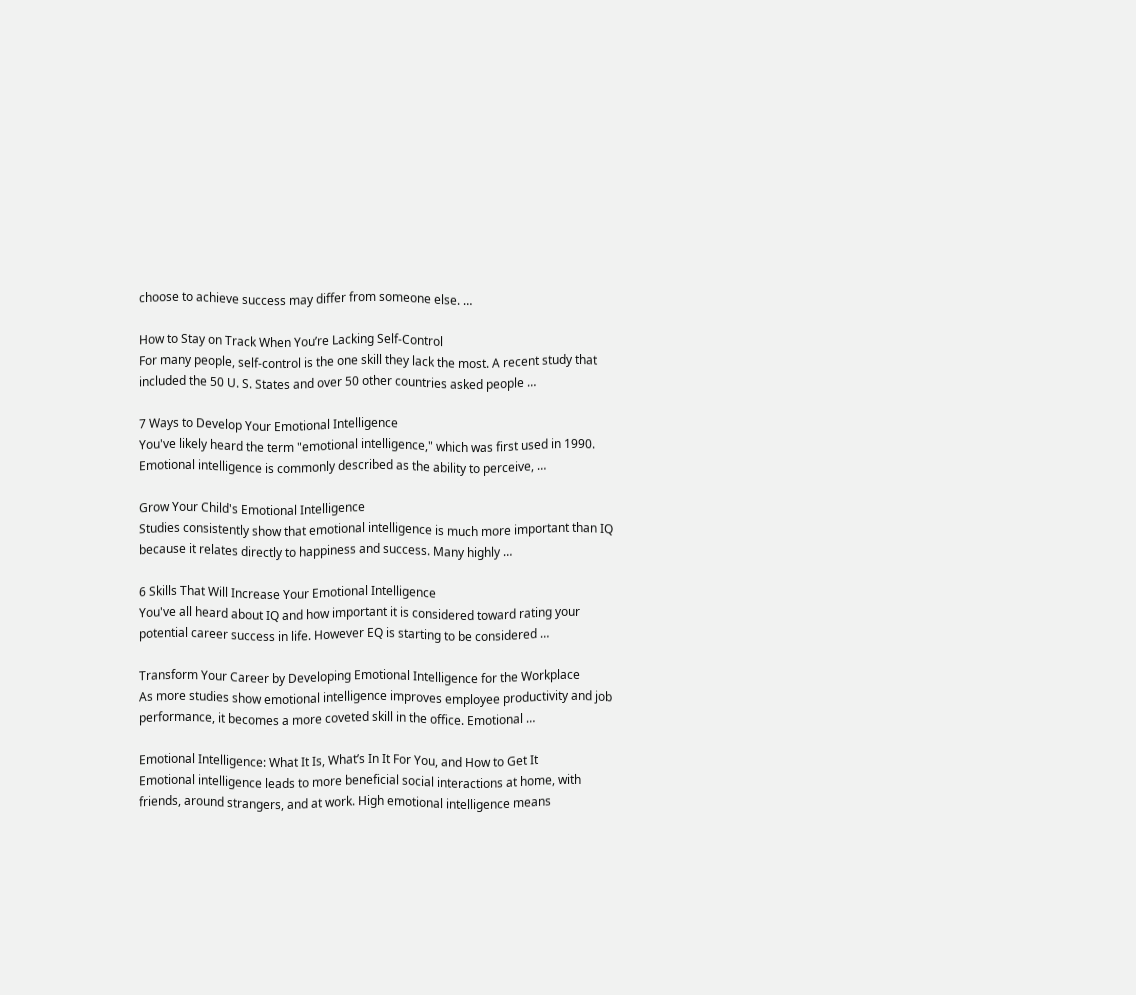choose to achieve success may differ from someone else. …

How to Stay on Track When You’re Lacking Self-Control
For many people, self-control is the one skill they lack the most. A recent study that included the 50 U. S. States and over 50 other countries asked people …

7 Ways to Develop Your Emotional Intelligence
You've likely heard the term "emotional intelligence," which was first used in 1990. Emotional intelligence is commonly described as the ability to perceive, …

Grow Your Child's Emotional Intelligence
Studies consistently show that emotional intelligence is much more important than IQ because it relates directly to happiness and success. Many highly …

6 Skills That Will Increase Your Emotional Intelligence
You've all heard about IQ and how important it is considered toward rating your potential career success in life. However EQ is starting to be considered …

Transform Your Career by Developing Emotional Intelligence for the Workplace
As more studies show emotional intelligence improves employee productivity and job performance, it becomes a more coveted skill in the office. Emotional …

Emotional Intelligence: What It Is, What’s In It For You, and How to Get It
Emotional intelligence leads to more beneficial social interactions at home, with friends, around strangers, and at work. High emotional intelligence means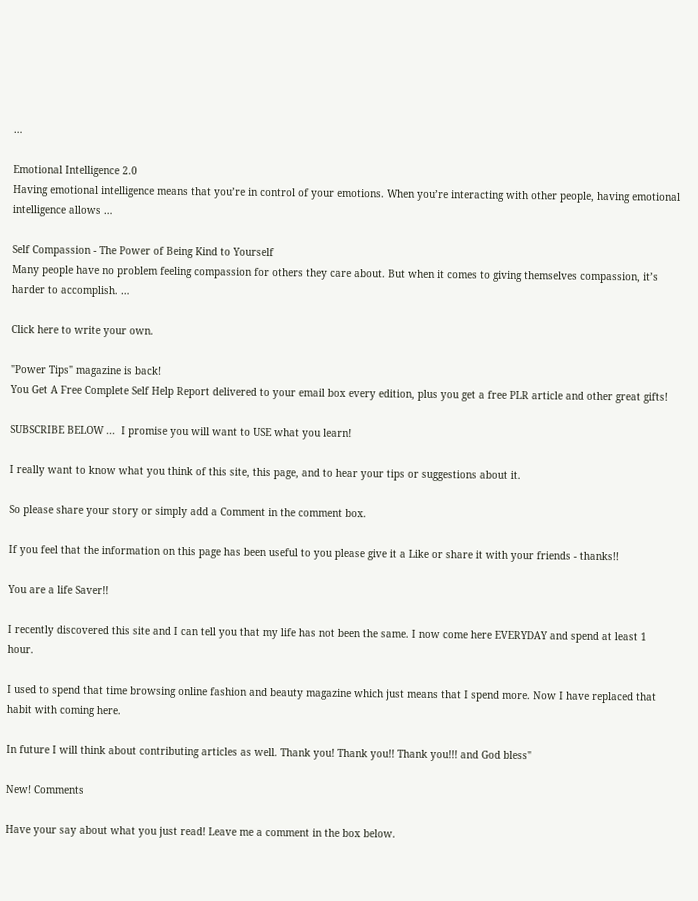…

Emotional Intelligence 2.0
Having emotional intelligence means that you’re in control of your emotions. When you’re interacting with other people, having emotional intelligence allows …

Self Compassion - The Power of Being Kind to Yourself
Many people have no problem feeling compassion for others they care about. But when it comes to giving themselves compassion, it’s harder to accomplish. …

Click here to write your own.

"Power Tips" magazine is back!
You Get A Free Complete Self Help Report delivered to your email box every edition, plus you get a free PLR article and other great gifts!

SUBSCRIBE BELOW ...  I promise you will want to USE what you learn!

I really want to know what you think of this site, this page, and to hear your tips or suggestions about it.

So please share your story or simply add a Comment in the comment box.

If you feel that the information on this page has been useful to you please give it a Like or share it with your friends - thanks!!

You are a life Saver!!

I recently discovered this site and I can tell you that my life has not been the same. I now come here EVERYDAY and spend at least 1 hour.

I used to spend that time browsing online fashion and beauty magazine which just means that I spend more. Now I have replaced that habit with coming here.

In future I will think about contributing articles as well. Thank you! Thank you!! Thank you!!! and God bless"

New! Comments

Have your say about what you just read! Leave me a comment in the box below.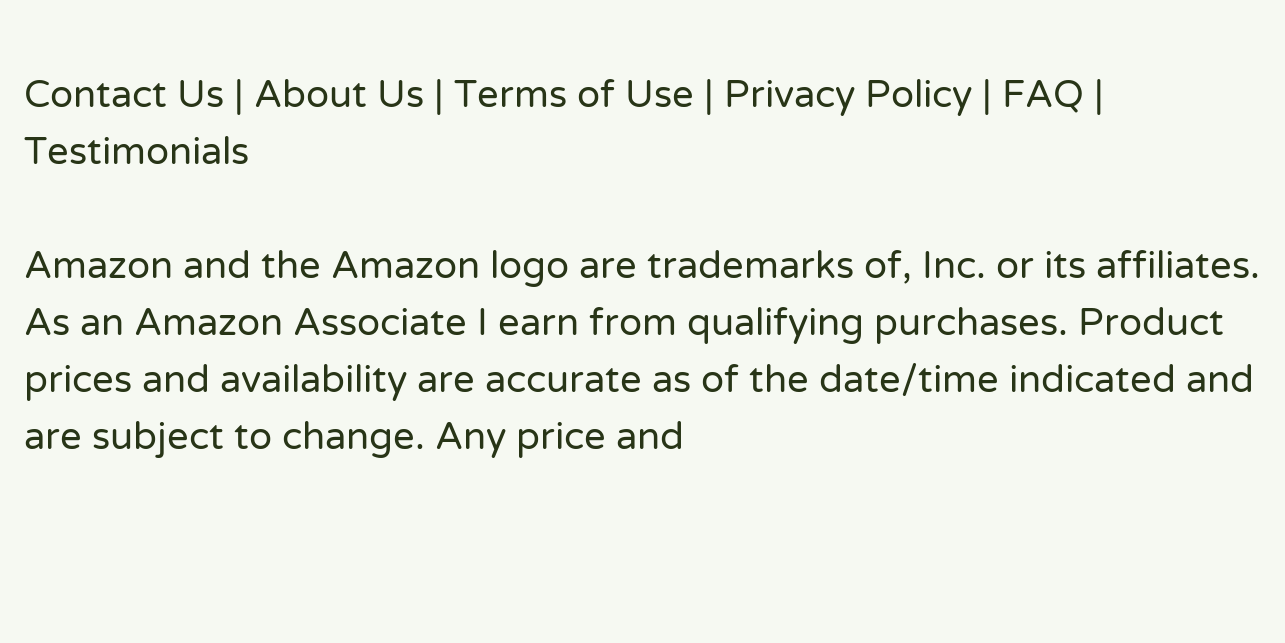Contact Us | About Us | Terms of Use | Privacy Policy | FAQ | Testimonials

Amazon and the Amazon logo are trademarks of, Inc. or its affiliates. As an Amazon Associate I earn from qualifying purchases. Product prices and availability are accurate as of the date/time indicated and are subject to change. Any price and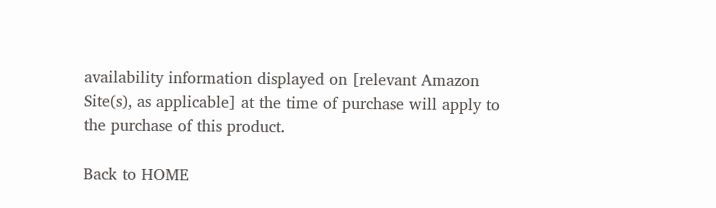availability information displayed on [relevant Amazon Site(s), as applicable] at the time of purchase will apply to the purchase of this product.

Back to HOME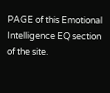PAGE of this Emotional Intelligence EQ section of the site.